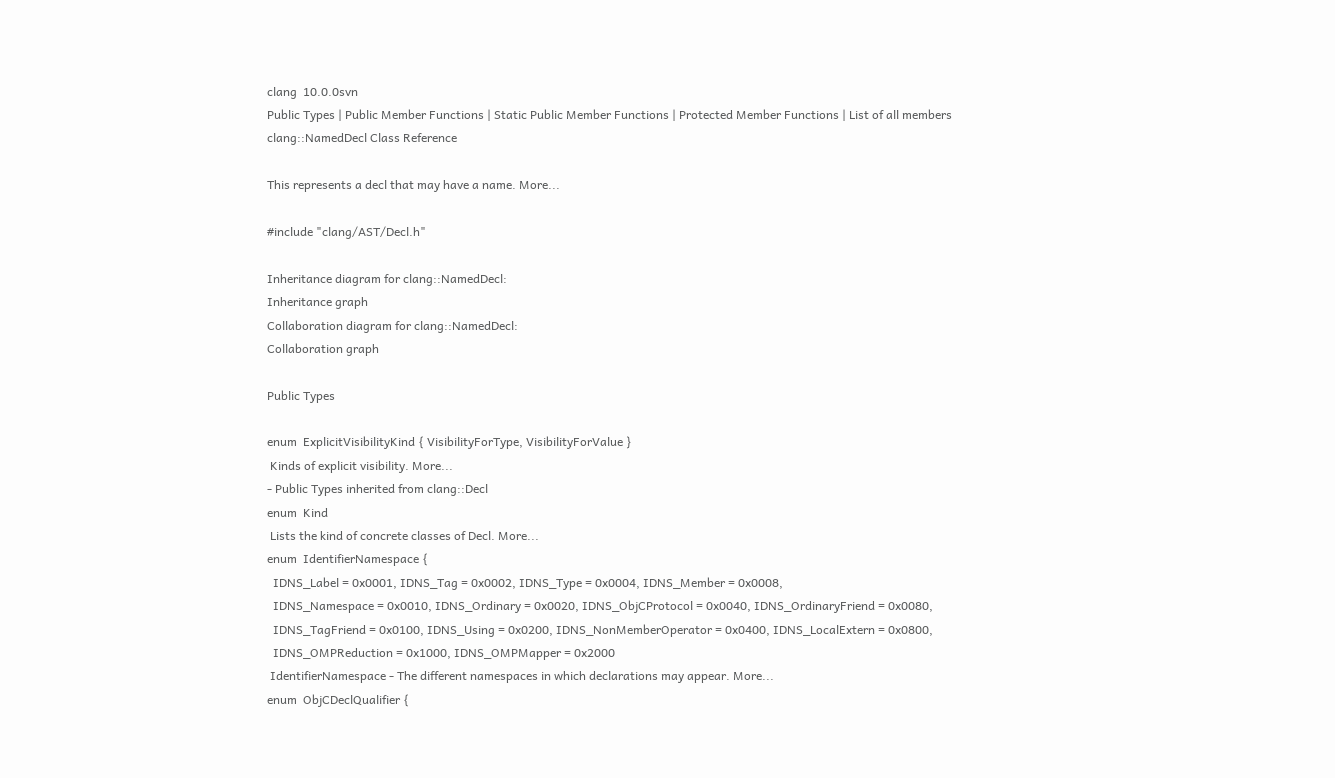clang  10.0.0svn
Public Types | Public Member Functions | Static Public Member Functions | Protected Member Functions | List of all members
clang::NamedDecl Class Reference

This represents a decl that may have a name. More...

#include "clang/AST/Decl.h"

Inheritance diagram for clang::NamedDecl:
Inheritance graph
Collaboration diagram for clang::NamedDecl:
Collaboration graph

Public Types

enum  ExplicitVisibilityKind { VisibilityForType, VisibilityForValue }
 Kinds of explicit visibility. More...
- Public Types inherited from clang::Decl
enum  Kind
 Lists the kind of concrete classes of Decl. More...
enum  IdentifierNamespace {
  IDNS_Label = 0x0001, IDNS_Tag = 0x0002, IDNS_Type = 0x0004, IDNS_Member = 0x0008,
  IDNS_Namespace = 0x0010, IDNS_Ordinary = 0x0020, IDNS_ObjCProtocol = 0x0040, IDNS_OrdinaryFriend = 0x0080,
  IDNS_TagFriend = 0x0100, IDNS_Using = 0x0200, IDNS_NonMemberOperator = 0x0400, IDNS_LocalExtern = 0x0800,
  IDNS_OMPReduction = 0x1000, IDNS_OMPMapper = 0x2000
 IdentifierNamespace - The different namespaces in which declarations may appear. More...
enum  ObjCDeclQualifier {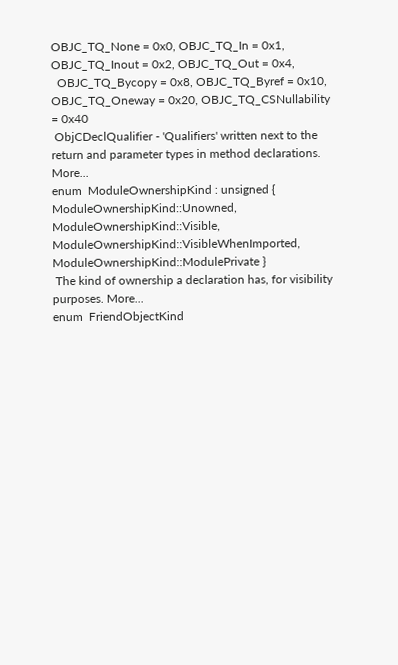OBJC_TQ_None = 0x0, OBJC_TQ_In = 0x1, OBJC_TQ_Inout = 0x2, OBJC_TQ_Out = 0x4,
  OBJC_TQ_Bycopy = 0x8, OBJC_TQ_Byref = 0x10, OBJC_TQ_Oneway = 0x20, OBJC_TQ_CSNullability = 0x40
 ObjCDeclQualifier - 'Qualifiers' written next to the return and parameter types in method declarations. More...
enum  ModuleOwnershipKind : unsigned { ModuleOwnershipKind::Unowned, ModuleOwnershipKind::Visible, ModuleOwnershipKind::VisibleWhenImported, ModuleOwnershipKind::ModulePrivate }
 The kind of ownership a declaration has, for visibility purposes. More...
enum  FriendObjectKind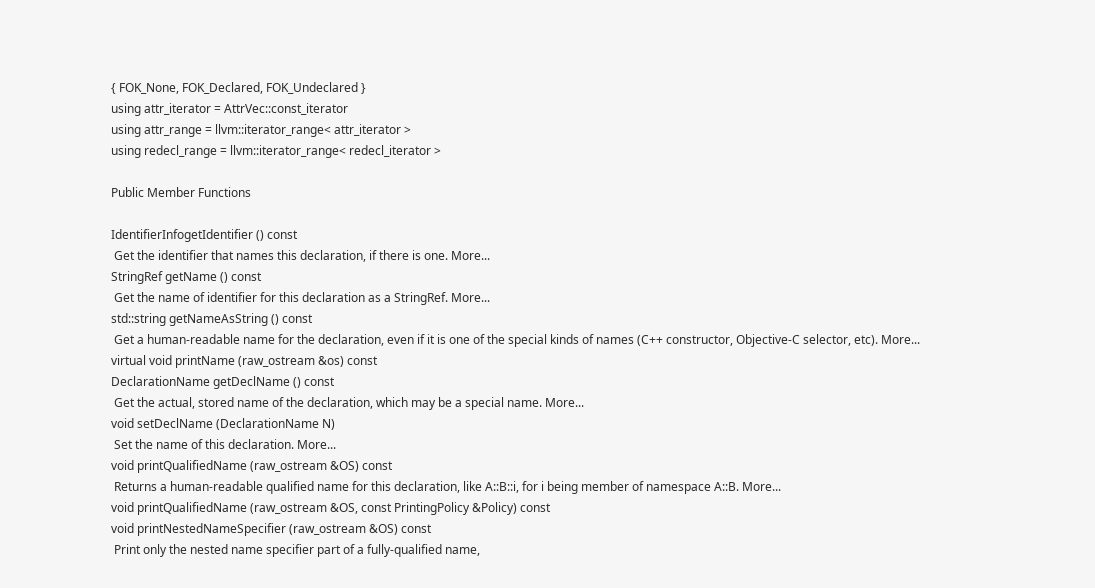{ FOK_None, FOK_Declared, FOK_Undeclared }
using attr_iterator = AttrVec::const_iterator
using attr_range = llvm::iterator_range< attr_iterator >
using redecl_range = llvm::iterator_range< redecl_iterator >

Public Member Functions

IdentifierInfogetIdentifier () const
 Get the identifier that names this declaration, if there is one. More...
StringRef getName () const
 Get the name of identifier for this declaration as a StringRef. More...
std::string getNameAsString () const
 Get a human-readable name for the declaration, even if it is one of the special kinds of names (C++ constructor, Objective-C selector, etc). More...
virtual void printName (raw_ostream &os) const
DeclarationName getDeclName () const
 Get the actual, stored name of the declaration, which may be a special name. More...
void setDeclName (DeclarationName N)
 Set the name of this declaration. More...
void printQualifiedName (raw_ostream &OS) const
 Returns a human-readable qualified name for this declaration, like A::B::i, for i being member of namespace A::B. More...
void printQualifiedName (raw_ostream &OS, const PrintingPolicy &Policy) const
void printNestedNameSpecifier (raw_ostream &OS) const
 Print only the nested name specifier part of a fully-qualified name,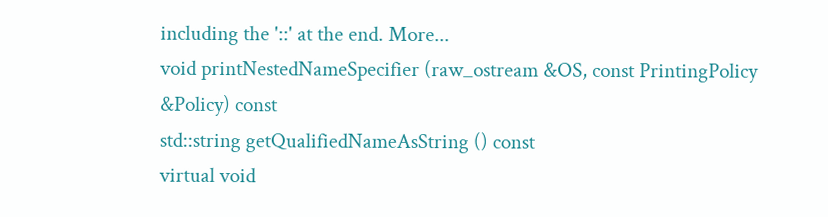including the '::' at the end. More...
void printNestedNameSpecifier (raw_ostream &OS, const PrintingPolicy &Policy) const
std::string getQualifiedNameAsString () const
virtual void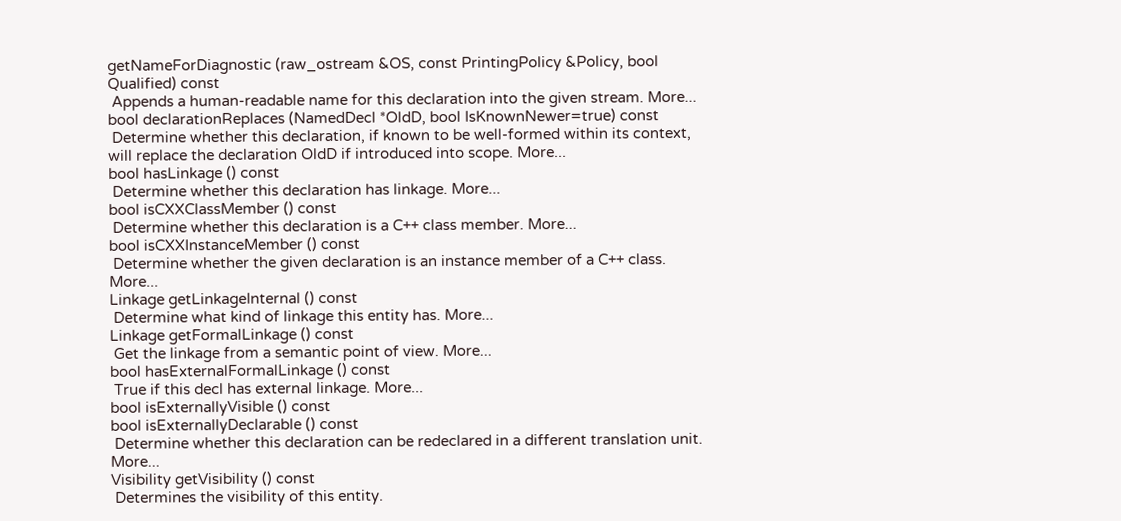getNameForDiagnostic (raw_ostream &OS, const PrintingPolicy &Policy, bool Qualified) const
 Appends a human-readable name for this declaration into the given stream. More...
bool declarationReplaces (NamedDecl *OldD, bool IsKnownNewer=true) const
 Determine whether this declaration, if known to be well-formed within its context, will replace the declaration OldD if introduced into scope. More...
bool hasLinkage () const
 Determine whether this declaration has linkage. More...
bool isCXXClassMember () const
 Determine whether this declaration is a C++ class member. More...
bool isCXXInstanceMember () const
 Determine whether the given declaration is an instance member of a C++ class. More...
Linkage getLinkageInternal () const
 Determine what kind of linkage this entity has. More...
Linkage getFormalLinkage () const
 Get the linkage from a semantic point of view. More...
bool hasExternalFormalLinkage () const
 True if this decl has external linkage. More...
bool isExternallyVisible () const
bool isExternallyDeclarable () const
 Determine whether this declaration can be redeclared in a different translation unit. More...
Visibility getVisibility () const
 Determines the visibility of this entity.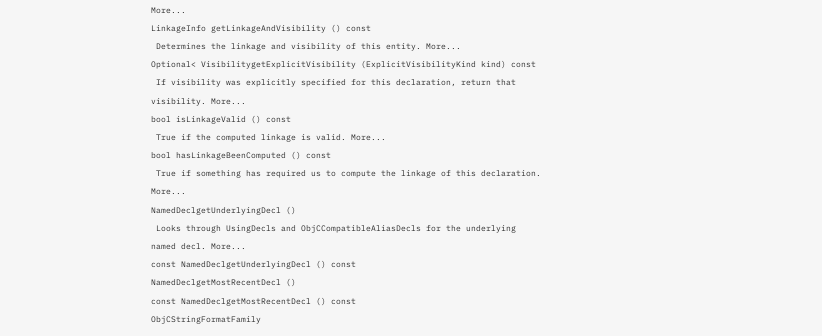More...
LinkageInfo getLinkageAndVisibility () const
 Determines the linkage and visibility of this entity. More...
Optional< VisibilitygetExplicitVisibility (ExplicitVisibilityKind kind) const
 If visibility was explicitly specified for this declaration, return that visibility. More...
bool isLinkageValid () const
 True if the computed linkage is valid. More...
bool hasLinkageBeenComputed () const
 True if something has required us to compute the linkage of this declaration. More...
NamedDeclgetUnderlyingDecl ()
 Looks through UsingDecls and ObjCCompatibleAliasDecls for the underlying named decl. More...
const NamedDeclgetUnderlyingDecl () const
NamedDeclgetMostRecentDecl ()
const NamedDeclgetMostRecentDecl () const
ObjCStringFormatFamily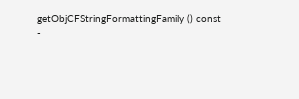getObjCFStringFormattingFamily () const
-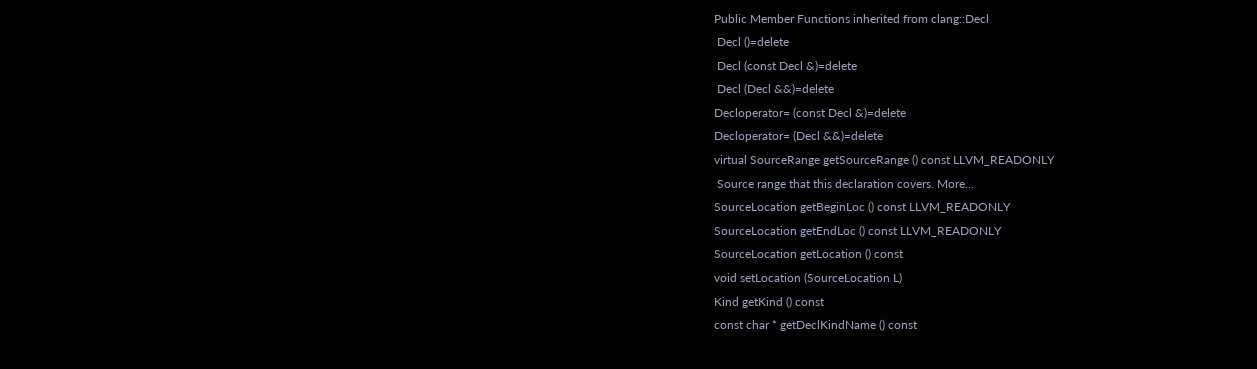Public Member Functions inherited from clang::Decl
 Decl ()=delete
 Decl (const Decl &)=delete
 Decl (Decl &&)=delete
Decloperator= (const Decl &)=delete
Decloperator= (Decl &&)=delete
virtual SourceRange getSourceRange () const LLVM_READONLY
 Source range that this declaration covers. More...
SourceLocation getBeginLoc () const LLVM_READONLY
SourceLocation getEndLoc () const LLVM_READONLY
SourceLocation getLocation () const
void setLocation (SourceLocation L)
Kind getKind () const
const char * getDeclKindName () const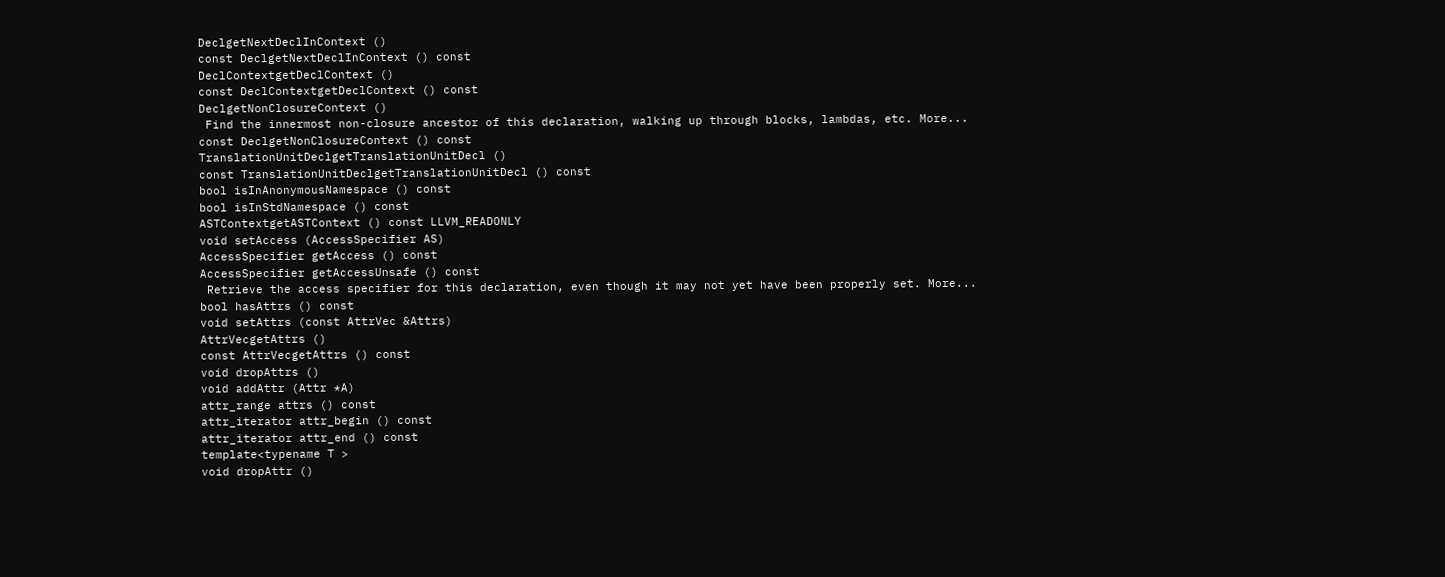DeclgetNextDeclInContext ()
const DeclgetNextDeclInContext () const
DeclContextgetDeclContext ()
const DeclContextgetDeclContext () const
DeclgetNonClosureContext ()
 Find the innermost non-closure ancestor of this declaration, walking up through blocks, lambdas, etc. More...
const DeclgetNonClosureContext () const
TranslationUnitDeclgetTranslationUnitDecl ()
const TranslationUnitDeclgetTranslationUnitDecl () const
bool isInAnonymousNamespace () const
bool isInStdNamespace () const
ASTContextgetASTContext () const LLVM_READONLY
void setAccess (AccessSpecifier AS)
AccessSpecifier getAccess () const
AccessSpecifier getAccessUnsafe () const
 Retrieve the access specifier for this declaration, even though it may not yet have been properly set. More...
bool hasAttrs () const
void setAttrs (const AttrVec &Attrs)
AttrVecgetAttrs ()
const AttrVecgetAttrs () const
void dropAttrs ()
void addAttr (Attr *A)
attr_range attrs () const
attr_iterator attr_begin () const
attr_iterator attr_end () const
template<typename T >
void dropAttr ()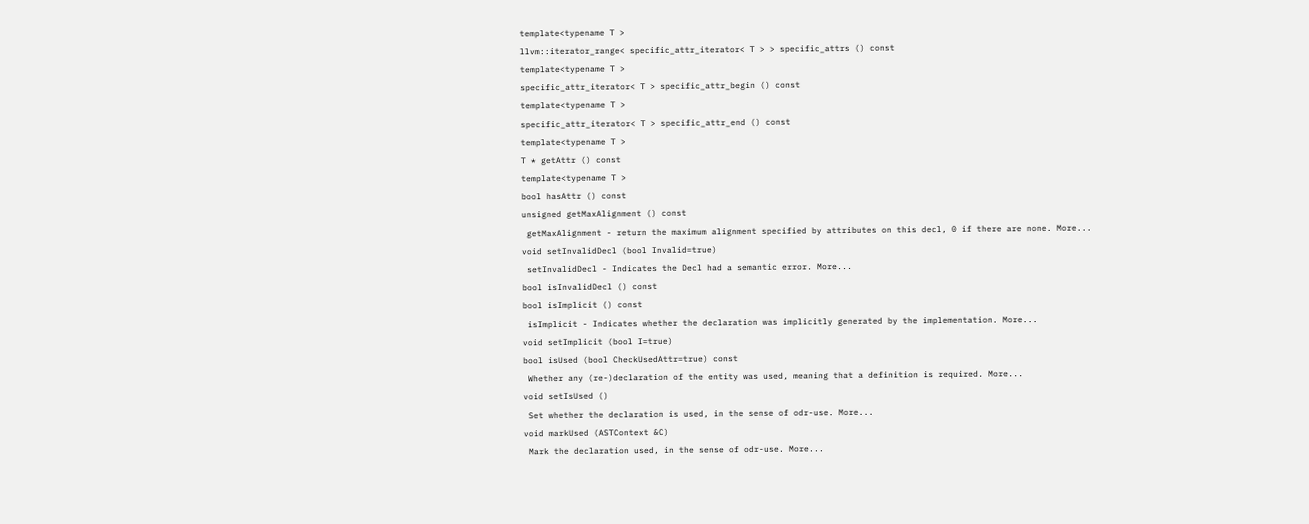template<typename T >
llvm::iterator_range< specific_attr_iterator< T > > specific_attrs () const
template<typename T >
specific_attr_iterator< T > specific_attr_begin () const
template<typename T >
specific_attr_iterator< T > specific_attr_end () const
template<typename T >
T * getAttr () const
template<typename T >
bool hasAttr () const
unsigned getMaxAlignment () const
 getMaxAlignment - return the maximum alignment specified by attributes on this decl, 0 if there are none. More...
void setInvalidDecl (bool Invalid=true)
 setInvalidDecl - Indicates the Decl had a semantic error. More...
bool isInvalidDecl () const
bool isImplicit () const
 isImplicit - Indicates whether the declaration was implicitly generated by the implementation. More...
void setImplicit (bool I=true)
bool isUsed (bool CheckUsedAttr=true) const
 Whether any (re-)declaration of the entity was used, meaning that a definition is required. More...
void setIsUsed ()
 Set whether the declaration is used, in the sense of odr-use. More...
void markUsed (ASTContext &C)
 Mark the declaration used, in the sense of odr-use. More...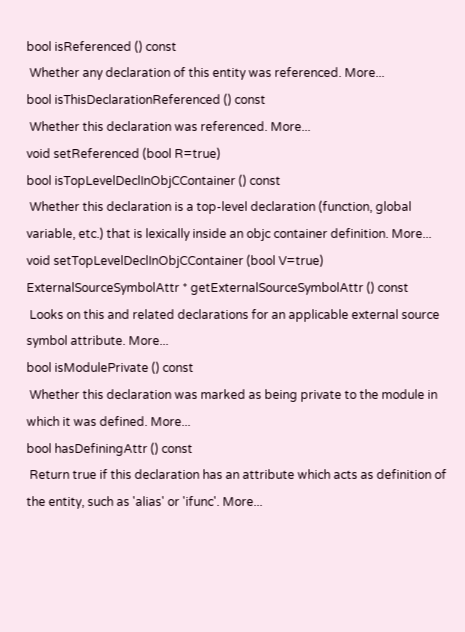bool isReferenced () const
 Whether any declaration of this entity was referenced. More...
bool isThisDeclarationReferenced () const
 Whether this declaration was referenced. More...
void setReferenced (bool R=true)
bool isTopLevelDeclInObjCContainer () const
 Whether this declaration is a top-level declaration (function, global variable, etc.) that is lexically inside an objc container definition. More...
void setTopLevelDeclInObjCContainer (bool V=true)
ExternalSourceSymbolAttr * getExternalSourceSymbolAttr () const
 Looks on this and related declarations for an applicable external source symbol attribute. More...
bool isModulePrivate () const
 Whether this declaration was marked as being private to the module in which it was defined. More...
bool hasDefiningAttr () const
 Return true if this declaration has an attribute which acts as definition of the entity, such as 'alias' or 'ifunc'. More...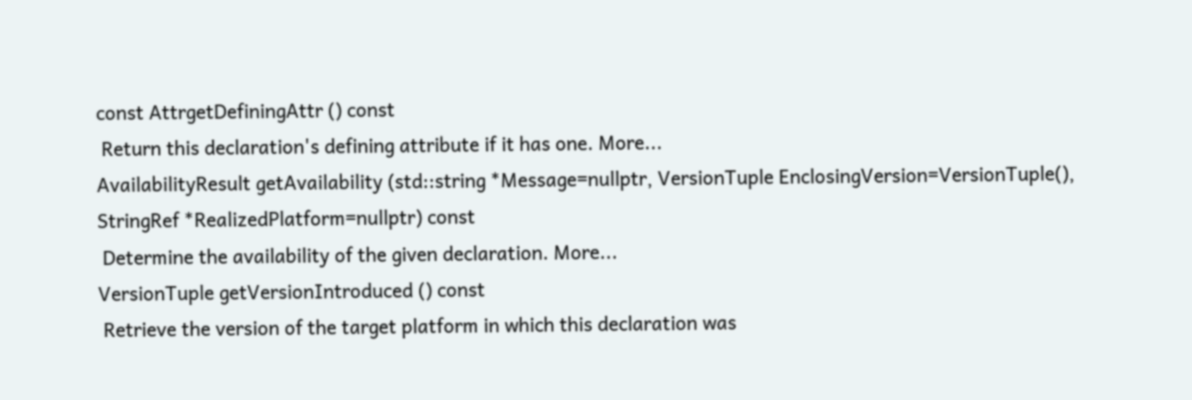const AttrgetDefiningAttr () const
 Return this declaration's defining attribute if it has one. More...
AvailabilityResult getAvailability (std::string *Message=nullptr, VersionTuple EnclosingVersion=VersionTuple(), StringRef *RealizedPlatform=nullptr) const
 Determine the availability of the given declaration. More...
VersionTuple getVersionIntroduced () const
 Retrieve the version of the target platform in which this declaration was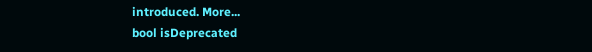introduced. More...
bool isDeprecated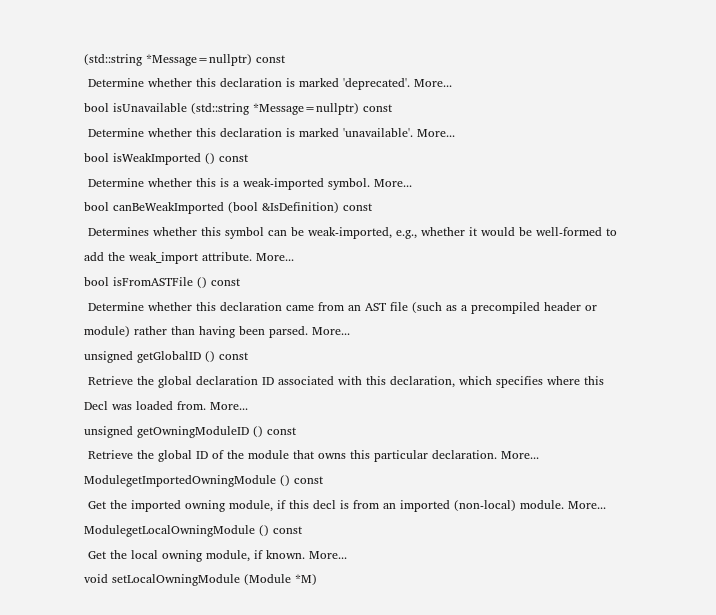(std::string *Message=nullptr) const
 Determine whether this declaration is marked 'deprecated'. More...
bool isUnavailable (std::string *Message=nullptr) const
 Determine whether this declaration is marked 'unavailable'. More...
bool isWeakImported () const
 Determine whether this is a weak-imported symbol. More...
bool canBeWeakImported (bool &IsDefinition) const
 Determines whether this symbol can be weak-imported, e.g., whether it would be well-formed to add the weak_import attribute. More...
bool isFromASTFile () const
 Determine whether this declaration came from an AST file (such as a precompiled header or module) rather than having been parsed. More...
unsigned getGlobalID () const
 Retrieve the global declaration ID associated with this declaration, which specifies where this Decl was loaded from. More...
unsigned getOwningModuleID () const
 Retrieve the global ID of the module that owns this particular declaration. More...
ModulegetImportedOwningModule () const
 Get the imported owning module, if this decl is from an imported (non-local) module. More...
ModulegetLocalOwningModule () const
 Get the local owning module, if known. More...
void setLocalOwningModule (Module *M)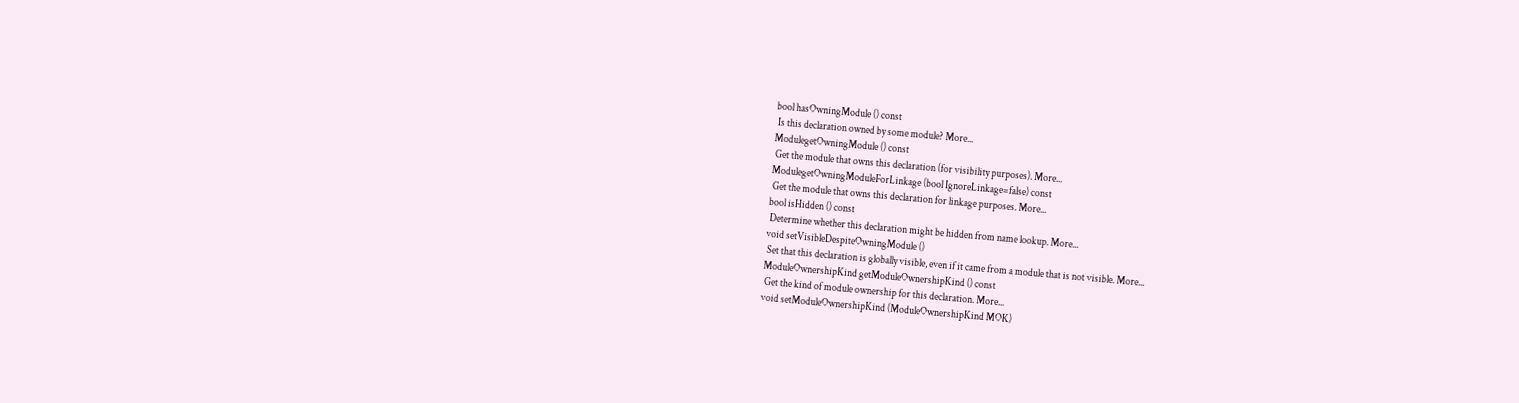bool hasOwningModule () const
 Is this declaration owned by some module? More...
ModulegetOwningModule () const
 Get the module that owns this declaration (for visibility purposes). More...
ModulegetOwningModuleForLinkage (bool IgnoreLinkage=false) const
 Get the module that owns this declaration for linkage purposes. More...
bool isHidden () const
 Determine whether this declaration might be hidden from name lookup. More...
void setVisibleDespiteOwningModule ()
 Set that this declaration is globally visible, even if it came from a module that is not visible. More...
ModuleOwnershipKind getModuleOwnershipKind () const
 Get the kind of module ownership for this declaration. More...
void setModuleOwnershipKind (ModuleOwnershipKind MOK)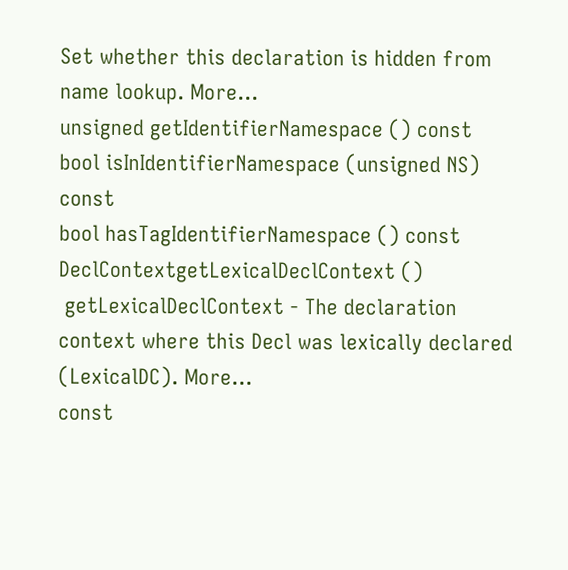Set whether this declaration is hidden from name lookup. More...
unsigned getIdentifierNamespace () const
bool isInIdentifierNamespace (unsigned NS) const
bool hasTagIdentifierNamespace () const
DeclContextgetLexicalDeclContext ()
 getLexicalDeclContext - The declaration context where this Decl was lexically declared (LexicalDC). More...
const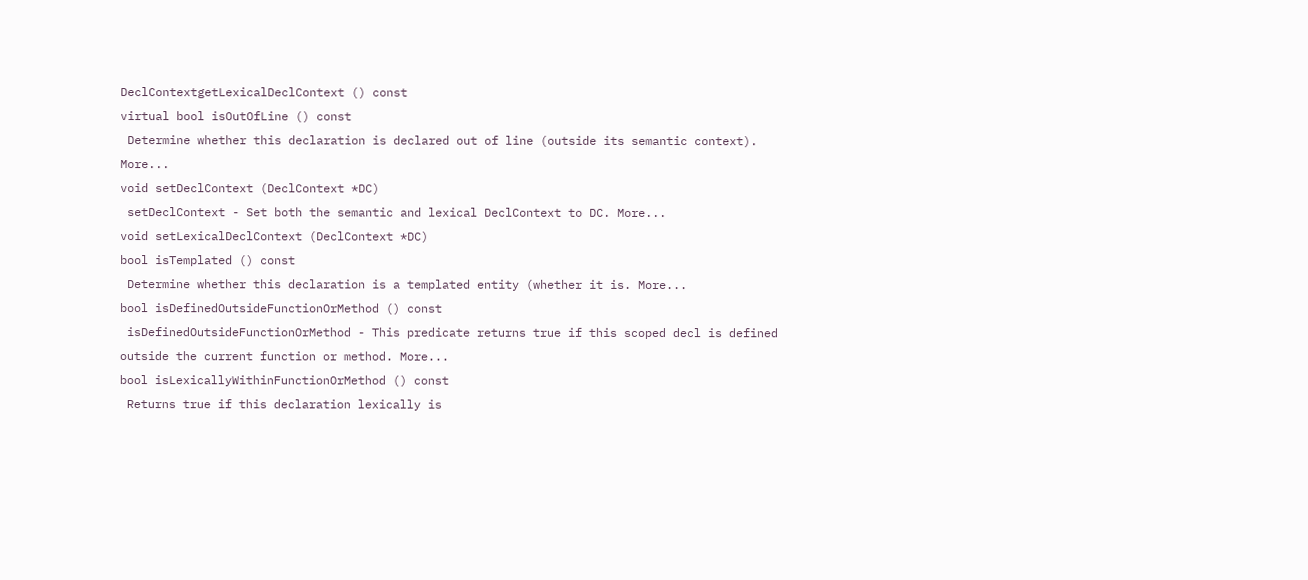DeclContextgetLexicalDeclContext () const
virtual bool isOutOfLine () const
 Determine whether this declaration is declared out of line (outside its semantic context). More...
void setDeclContext (DeclContext *DC)
 setDeclContext - Set both the semantic and lexical DeclContext to DC. More...
void setLexicalDeclContext (DeclContext *DC)
bool isTemplated () const
 Determine whether this declaration is a templated entity (whether it is. More...
bool isDefinedOutsideFunctionOrMethod () const
 isDefinedOutsideFunctionOrMethod - This predicate returns true if this scoped decl is defined outside the current function or method. More...
bool isLexicallyWithinFunctionOrMethod () const
 Returns true if this declaration lexically is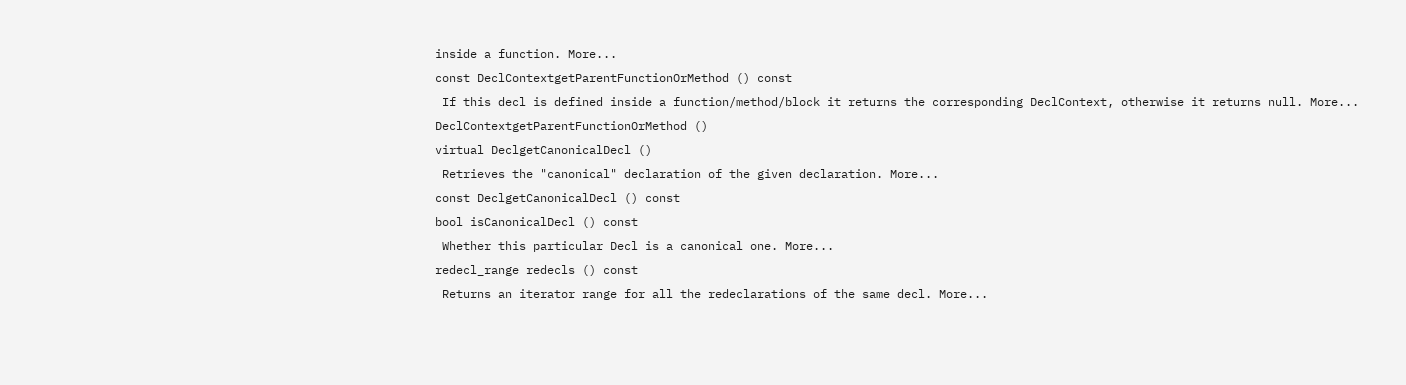inside a function. More...
const DeclContextgetParentFunctionOrMethod () const
 If this decl is defined inside a function/method/block it returns the corresponding DeclContext, otherwise it returns null. More...
DeclContextgetParentFunctionOrMethod ()
virtual DeclgetCanonicalDecl ()
 Retrieves the "canonical" declaration of the given declaration. More...
const DeclgetCanonicalDecl () const
bool isCanonicalDecl () const
 Whether this particular Decl is a canonical one. More...
redecl_range redecls () const
 Returns an iterator range for all the redeclarations of the same decl. More...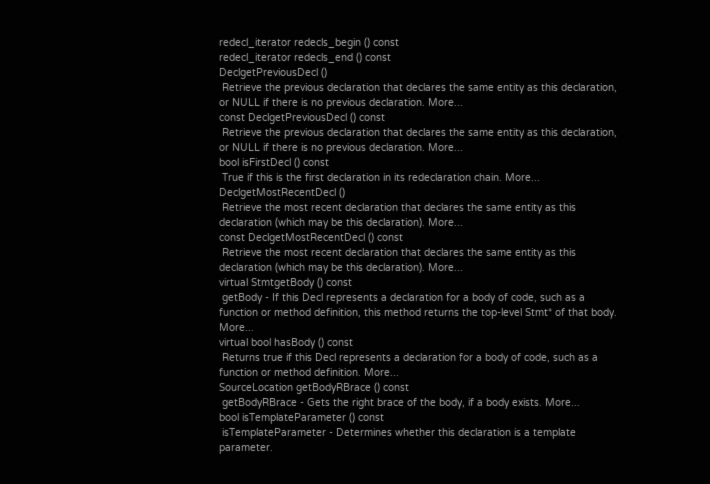redecl_iterator redecls_begin () const
redecl_iterator redecls_end () const
DeclgetPreviousDecl ()
 Retrieve the previous declaration that declares the same entity as this declaration, or NULL if there is no previous declaration. More...
const DeclgetPreviousDecl () const
 Retrieve the previous declaration that declares the same entity as this declaration, or NULL if there is no previous declaration. More...
bool isFirstDecl () const
 True if this is the first declaration in its redeclaration chain. More...
DeclgetMostRecentDecl ()
 Retrieve the most recent declaration that declares the same entity as this declaration (which may be this declaration). More...
const DeclgetMostRecentDecl () const
 Retrieve the most recent declaration that declares the same entity as this declaration (which may be this declaration). More...
virtual StmtgetBody () const
 getBody - If this Decl represents a declaration for a body of code, such as a function or method definition, this method returns the top-level Stmt* of that body. More...
virtual bool hasBody () const
 Returns true if this Decl represents a declaration for a body of code, such as a function or method definition. More...
SourceLocation getBodyRBrace () const
 getBodyRBrace - Gets the right brace of the body, if a body exists. More...
bool isTemplateParameter () const
 isTemplateParameter - Determines whether this declaration is a template parameter.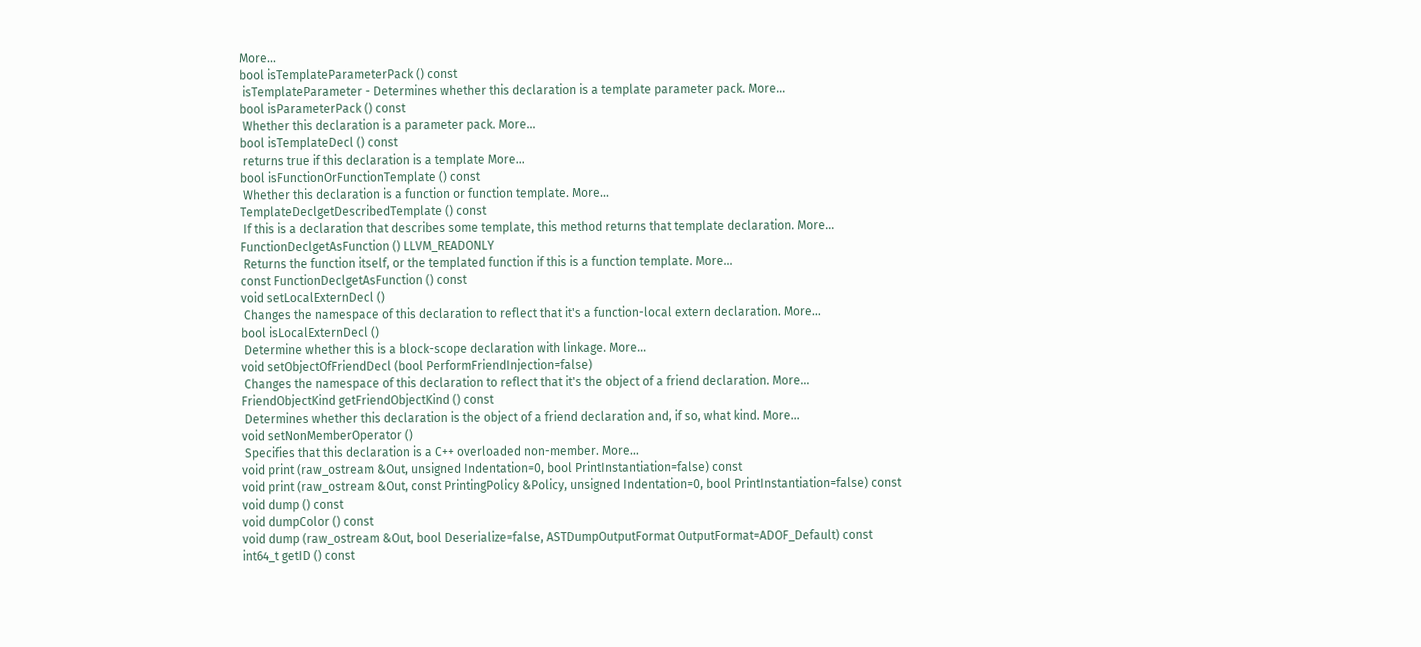More...
bool isTemplateParameterPack () const
 isTemplateParameter - Determines whether this declaration is a template parameter pack. More...
bool isParameterPack () const
 Whether this declaration is a parameter pack. More...
bool isTemplateDecl () const
 returns true if this declaration is a template More...
bool isFunctionOrFunctionTemplate () const
 Whether this declaration is a function or function template. More...
TemplateDeclgetDescribedTemplate () const
 If this is a declaration that describes some template, this method returns that template declaration. More...
FunctionDeclgetAsFunction () LLVM_READONLY
 Returns the function itself, or the templated function if this is a function template. More...
const FunctionDeclgetAsFunction () const
void setLocalExternDecl ()
 Changes the namespace of this declaration to reflect that it's a function-local extern declaration. More...
bool isLocalExternDecl ()
 Determine whether this is a block-scope declaration with linkage. More...
void setObjectOfFriendDecl (bool PerformFriendInjection=false)
 Changes the namespace of this declaration to reflect that it's the object of a friend declaration. More...
FriendObjectKind getFriendObjectKind () const
 Determines whether this declaration is the object of a friend declaration and, if so, what kind. More...
void setNonMemberOperator ()
 Specifies that this declaration is a C++ overloaded non-member. More...
void print (raw_ostream &Out, unsigned Indentation=0, bool PrintInstantiation=false) const
void print (raw_ostream &Out, const PrintingPolicy &Policy, unsigned Indentation=0, bool PrintInstantiation=false) const
void dump () const
void dumpColor () const
void dump (raw_ostream &Out, bool Deserialize=false, ASTDumpOutputFormat OutputFormat=ADOF_Default) const
int64_t getID () const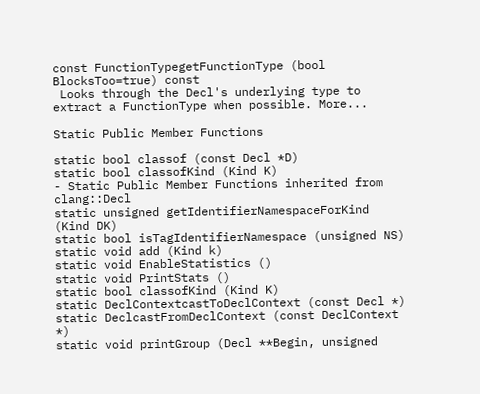const FunctionTypegetFunctionType (bool BlocksToo=true) const
 Looks through the Decl's underlying type to extract a FunctionType when possible. More...

Static Public Member Functions

static bool classof (const Decl *D)
static bool classofKind (Kind K)
- Static Public Member Functions inherited from clang::Decl
static unsigned getIdentifierNamespaceForKind (Kind DK)
static bool isTagIdentifierNamespace (unsigned NS)
static void add (Kind k)
static void EnableStatistics ()
static void PrintStats ()
static bool classofKind (Kind K)
static DeclContextcastToDeclContext (const Decl *)
static DeclcastFromDeclContext (const DeclContext *)
static void printGroup (Decl **Begin, unsigned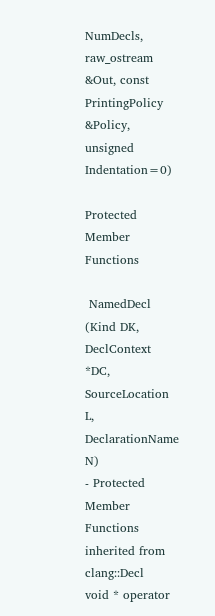NumDecls, raw_ostream &Out, const PrintingPolicy &Policy, unsigned Indentation=0)

Protected Member Functions

 NamedDecl (Kind DK, DeclContext *DC, SourceLocation L, DeclarationName N)
- Protected Member Functions inherited from clang::Decl
void * operator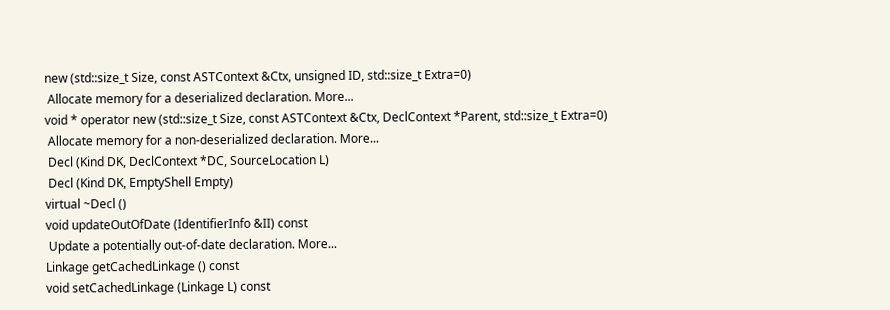new (std::size_t Size, const ASTContext &Ctx, unsigned ID, std::size_t Extra=0)
 Allocate memory for a deserialized declaration. More...
void * operator new (std::size_t Size, const ASTContext &Ctx, DeclContext *Parent, std::size_t Extra=0)
 Allocate memory for a non-deserialized declaration. More...
 Decl (Kind DK, DeclContext *DC, SourceLocation L)
 Decl (Kind DK, EmptyShell Empty)
virtual ~Decl ()
void updateOutOfDate (IdentifierInfo &II) const
 Update a potentially out-of-date declaration. More...
Linkage getCachedLinkage () const
void setCachedLinkage (Linkage L) const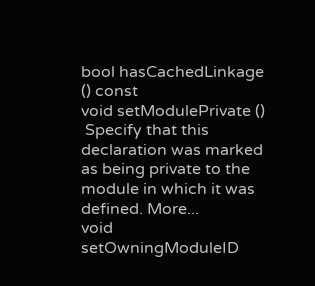bool hasCachedLinkage () const
void setModulePrivate ()
 Specify that this declaration was marked as being private to the module in which it was defined. More...
void setOwningModuleID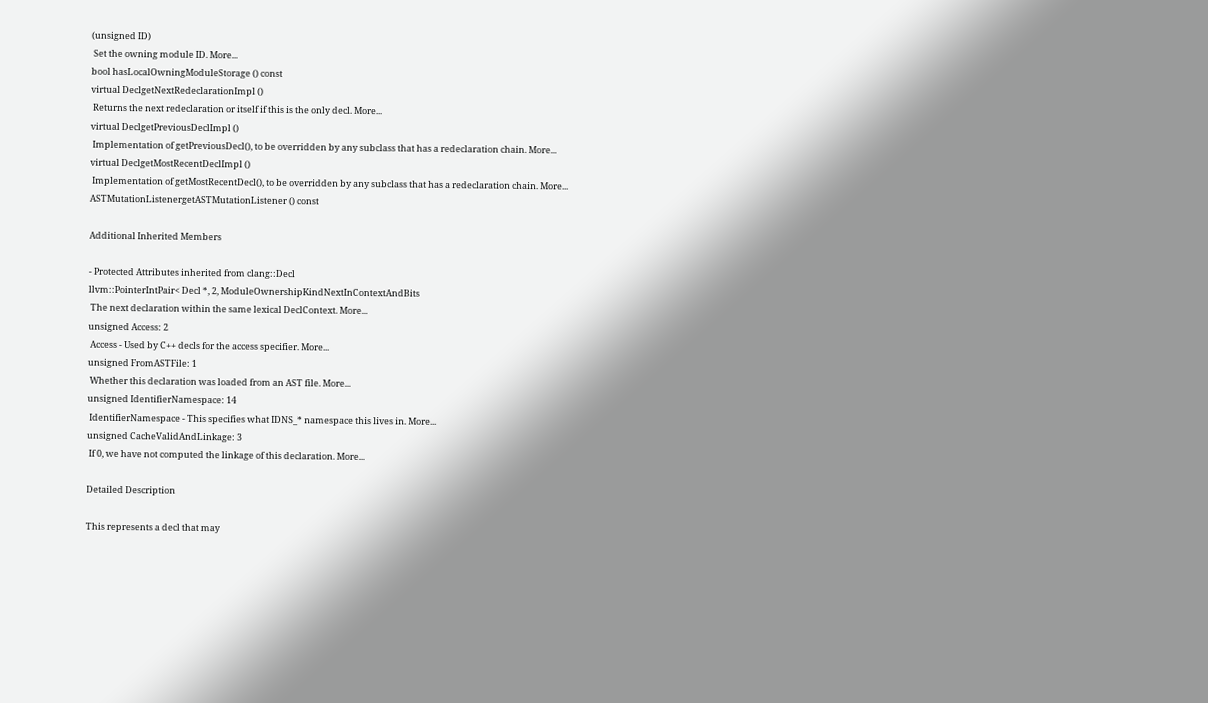(unsigned ID)
 Set the owning module ID. More...
bool hasLocalOwningModuleStorage () const
virtual DeclgetNextRedeclarationImpl ()
 Returns the next redeclaration or itself if this is the only decl. More...
virtual DeclgetPreviousDeclImpl ()
 Implementation of getPreviousDecl(), to be overridden by any subclass that has a redeclaration chain. More...
virtual DeclgetMostRecentDeclImpl ()
 Implementation of getMostRecentDecl(), to be overridden by any subclass that has a redeclaration chain. More...
ASTMutationListenergetASTMutationListener () const

Additional Inherited Members

- Protected Attributes inherited from clang::Decl
llvm::PointerIntPair< Decl *, 2, ModuleOwnershipKindNextInContextAndBits
 The next declaration within the same lexical DeclContext. More...
unsigned Access: 2
 Access - Used by C++ decls for the access specifier. More...
unsigned FromASTFile: 1
 Whether this declaration was loaded from an AST file. More...
unsigned IdentifierNamespace: 14
 IdentifierNamespace - This specifies what IDNS_* namespace this lives in. More...
unsigned CacheValidAndLinkage: 3
 If 0, we have not computed the linkage of this declaration. More...

Detailed Description

This represents a decl that may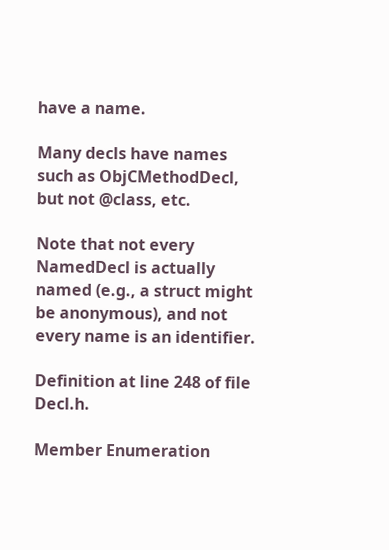have a name.

Many decls have names such as ObjCMethodDecl, but not @class, etc.

Note that not every NamedDecl is actually named (e.g., a struct might be anonymous), and not every name is an identifier.

Definition at line 248 of file Decl.h.

Member Enumeration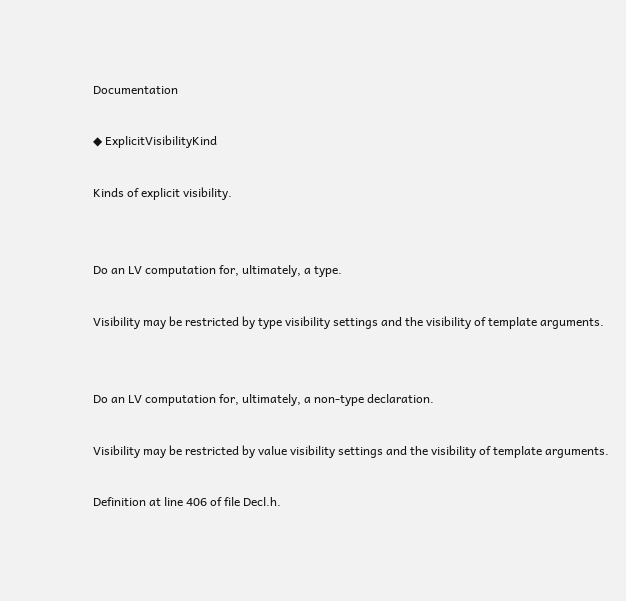Documentation

◆ ExplicitVisibilityKind

Kinds of explicit visibility.


Do an LV computation for, ultimately, a type.

Visibility may be restricted by type visibility settings and the visibility of template arguments.


Do an LV computation for, ultimately, a non-type declaration.

Visibility may be restricted by value visibility settings and the visibility of template arguments.

Definition at line 406 of file Decl.h.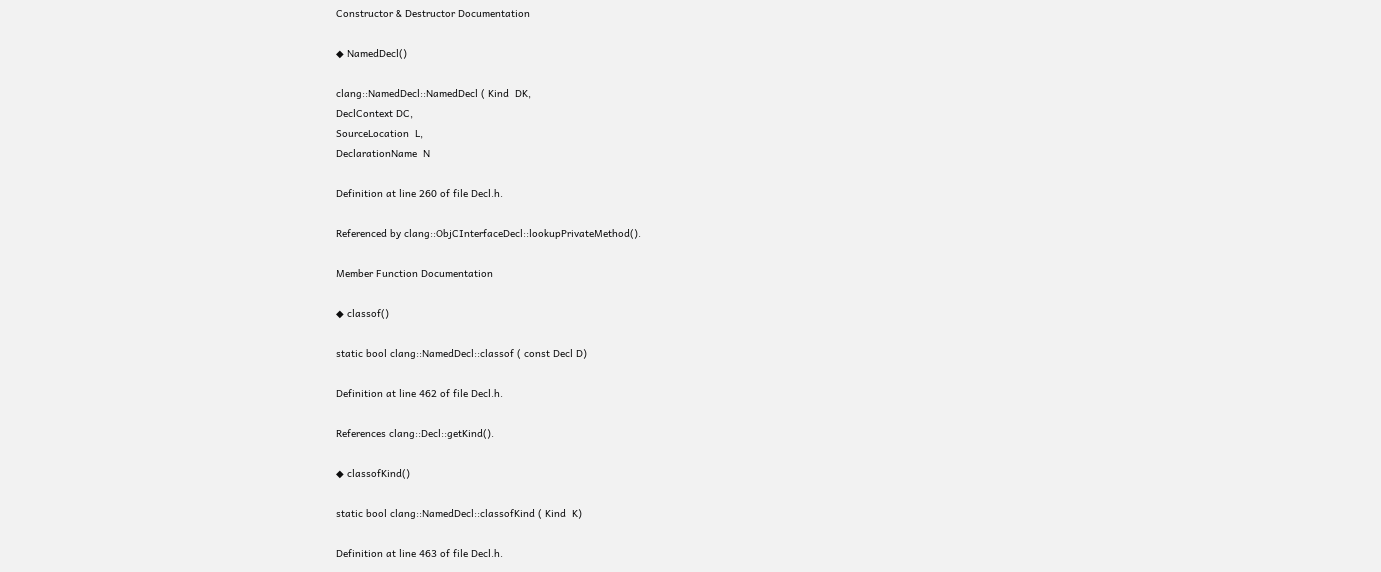Constructor & Destructor Documentation

◆ NamedDecl()

clang::NamedDecl::NamedDecl ( Kind  DK,
DeclContext DC,
SourceLocation  L,
DeclarationName  N

Definition at line 260 of file Decl.h.

Referenced by clang::ObjCInterfaceDecl::lookupPrivateMethod().

Member Function Documentation

◆ classof()

static bool clang::NamedDecl::classof ( const Decl D)

Definition at line 462 of file Decl.h.

References clang::Decl::getKind().

◆ classofKind()

static bool clang::NamedDecl::classofKind ( Kind  K)

Definition at line 463 of file Decl.h.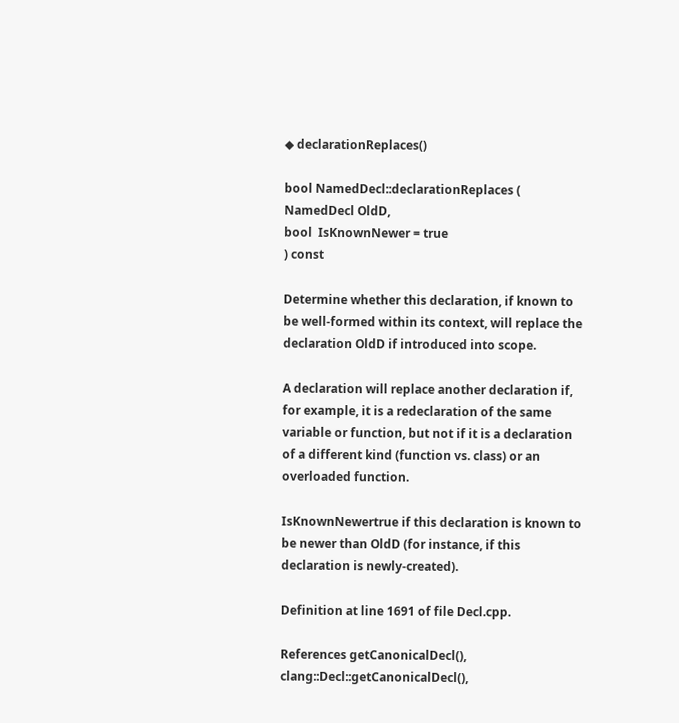◆ declarationReplaces()

bool NamedDecl::declarationReplaces ( NamedDecl OldD,
bool  IsKnownNewer = true
) const

Determine whether this declaration, if known to be well-formed within its context, will replace the declaration OldD if introduced into scope.

A declaration will replace another declaration if, for example, it is a redeclaration of the same variable or function, but not if it is a declaration of a different kind (function vs. class) or an overloaded function.

IsKnownNewertrue if this declaration is known to be newer than OldD (for instance, if this declaration is newly-created).

Definition at line 1691 of file Decl.cpp.

References getCanonicalDecl(), clang::Decl::getCanonicalDecl(),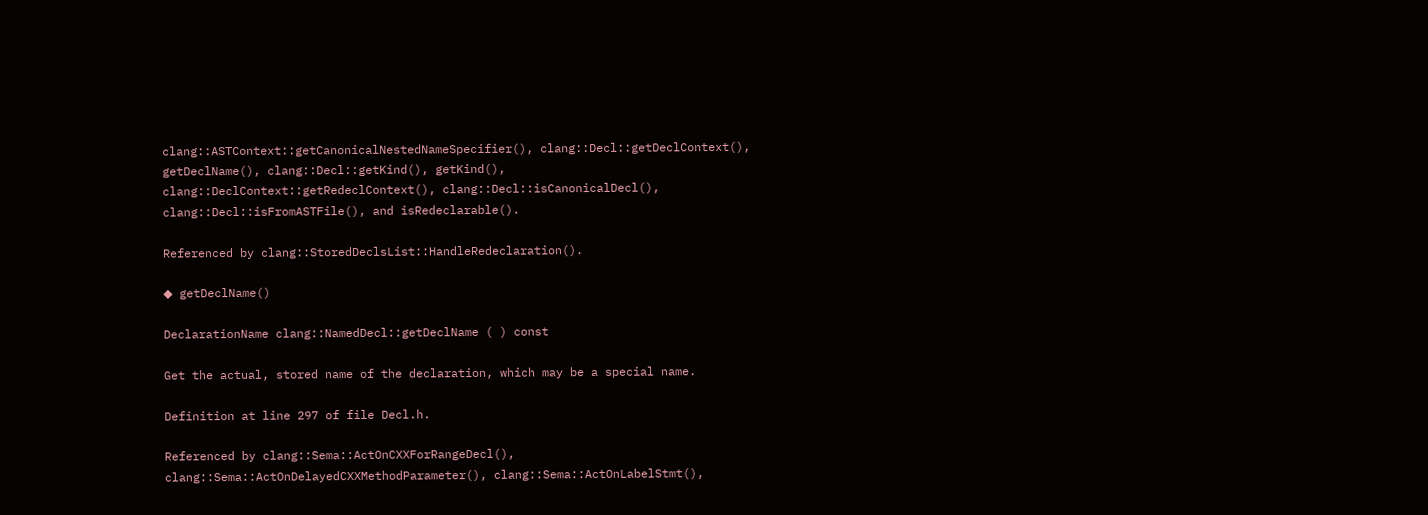clang::ASTContext::getCanonicalNestedNameSpecifier(), clang::Decl::getDeclContext(), getDeclName(), clang::Decl::getKind(), getKind(), clang::DeclContext::getRedeclContext(), clang::Decl::isCanonicalDecl(), clang::Decl::isFromASTFile(), and isRedeclarable().

Referenced by clang::StoredDeclsList::HandleRedeclaration().

◆ getDeclName()

DeclarationName clang::NamedDecl::getDeclName ( ) const

Get the actual, stored name of the declaration, which may be a special name.

Definition at line 297 of file Decl.h.

Referenced by clang::Sema::ActOnCXXForRangeDecl(), clang::Sema::ActOnDelayedCXXMethodParameter(), clang::Sema::ActOnLabelStmt(),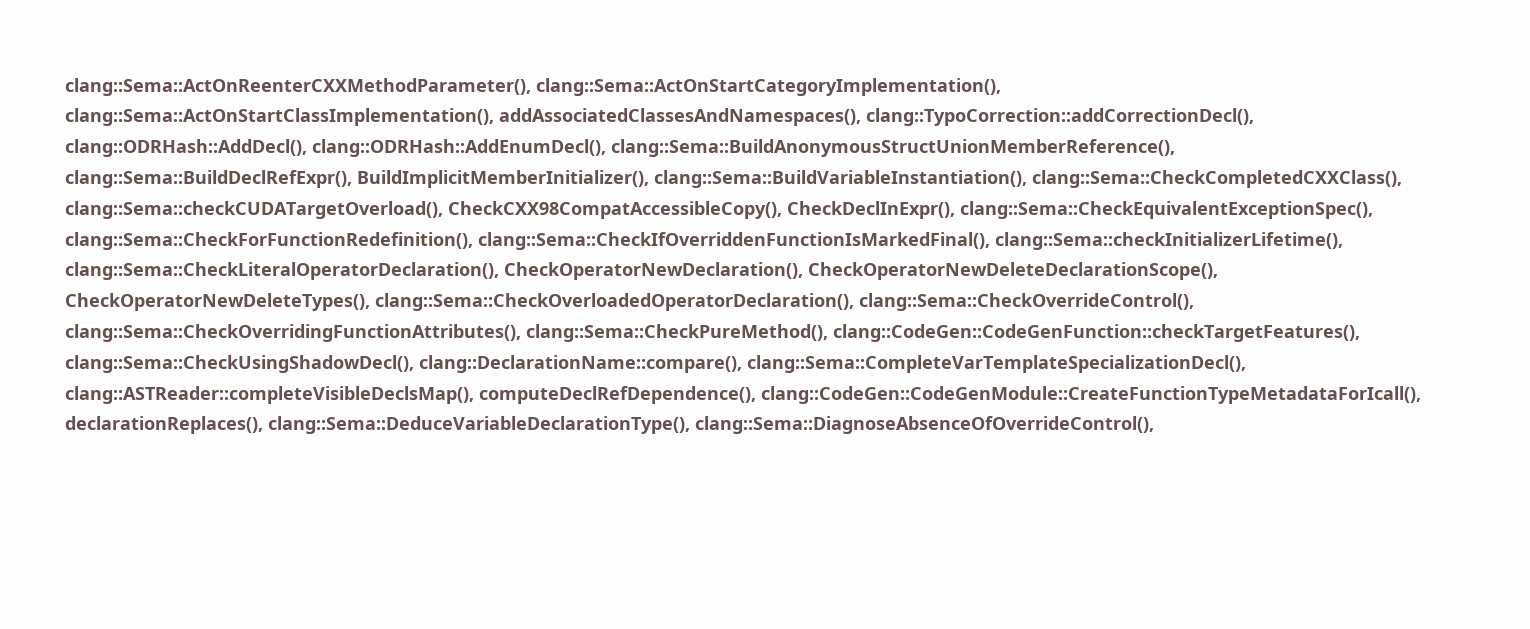clang::Sema::ActOnReenterCXXMethodParameter(), clang::Sema::ActOnStartCategoryImplementation(), clang::Sema::ActOnStartClassImplementation(), addAssociatedClassesAndNamespaces(), clang::TypoCorrection::addCorrectionDecl(), clang::ODRHash::AddDecl(), clang::ODRHash::AddEnumDecl(), clang::Sema::BuildAnonymousStructUnionMemberReference(), clang::Sema::BuildDeclRefExpr(), BuildImplicitMemberInitializer(), clang::Sema::BuildVariableInstantiation(), clang::Sema::CheckCompletedCXXClass(), clang::Sema::checkCUDATargetOverload(), CheckCXX98CompatAccessibleCopy(), CheckDeclInExpr(), clang::Sema::CheckEquivalentExceptionSpec(), clang::Sema::CheckForFunctionRedefinition(), clang::Sema::CheckIfOverriddenFunctionIsMarkedFinal(), clang::Sema::checkInitializerLifetime(), clang::Sema::CheckLiteralOperatorDeclaration(), CheckOperatorNewDeclaration(), CheckOperatorNewDeleteDeclarationScope(), CheckOperatorNewDeleteTypes(), clang::Sema::CheckOverloadedOperatorDeclaration(), clang::Sema::CheckOverrideControl(), clang::Sema::CheckOverridingFunctionAttributes(), clang::Sema::CheckPureMethod(), clang::CodeGen::CodeGenFunction::checkTargetFeatures(), clang::Sema::CheckUsingShadowDecl(), clang::DeclarationName::compare(), clang::Sema::CompleteVarTemplateSpecializationDecl(), clang::ASTReader::completeVisibleDeclsMap(), computeDeclRefDependence(), clang::CodeGen::CodeGenModule::CreateFunctionTypeMetadataForIcall(), declarationReplaces(), clang::Sema::DeduceVariableDeclarationType(), clang::Sema::DiagnoseAbsenceOfOverrideControl(),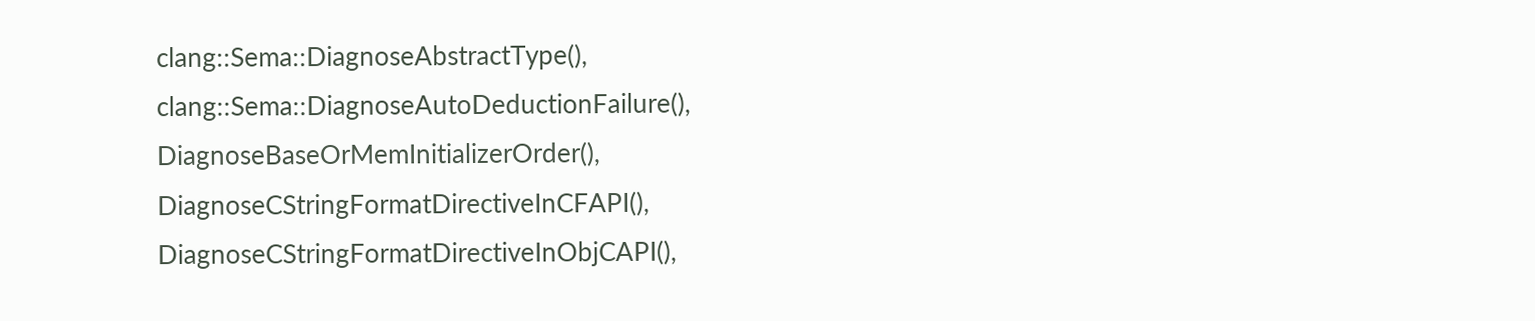clang::Sema::DiagnoseAbstractType(), clang::Sema::DiagnoseAutoDeductionFailure(), DiagnoseBaseOrMemInitializerOrder(), DiagnoseCStringFormatDirectiveInCFAPI(), DiagnoseCStringFormatDirectiveInObjCAPI(),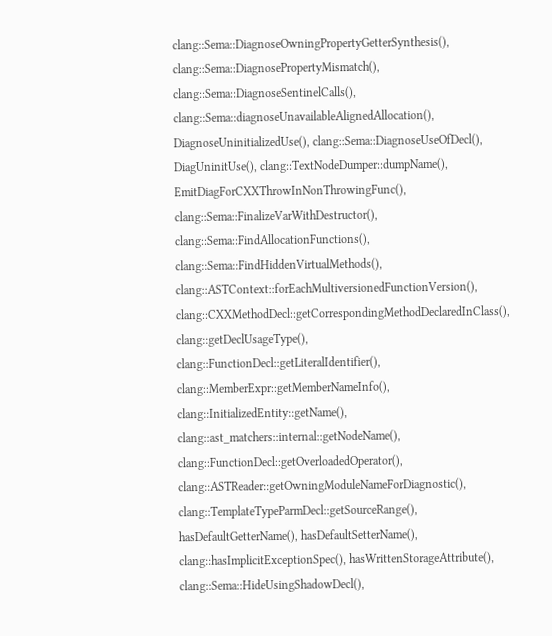clang::Sema::DiagnoseOwningPropertyGetterSynthesis(), clang::Sema::DiagnosePropertyMismatch(), clang::Sema::DiagnoseSentinelCalls(), clang::Sema::diagnoseUnavailableAlignedAllocation(), DiagnoseUninitializedUse(), clang::Sema::DiagnoseUseOfDecl(), DiagUninitUse(), clang::TextNodeDumper::dumpName(), EmitDiagForCXXThrowInNonThrowingFunc(), clang::Sema::FinalizeVarWithDestructor(), clang::Sema::FindAllocationFunctions(), clang::Sema::FindHiddenVirtualMethods(), clang::ASTContext::forEachMultiversionedFunctionVersion(), clang::CXXMethodDecl::getCorrespondingMethodDeclaredInClass(), clang::getDeclUsageType(), clang::FunctionDecl::getLiteralIdentifier(), clang::MemberExpr::getMemberNameInfo(), clang::InitializedEntity::getName(), clang::ast_matchers::internal::getNodeName(), clang::FunctionDecl::getOverloadedOperator(), clang::ASTReader::getOwningModuleNameForDiagnostic(), clang::TemplateTypeParmDecl::getSourceRange(), hasDefaultGetterName(), hasDefaultSetterName(), clang::hasImplicitExceptionSpec(), hasWrittenStorageAttribute(), clang::Sema::HideUsingShadowDecl(),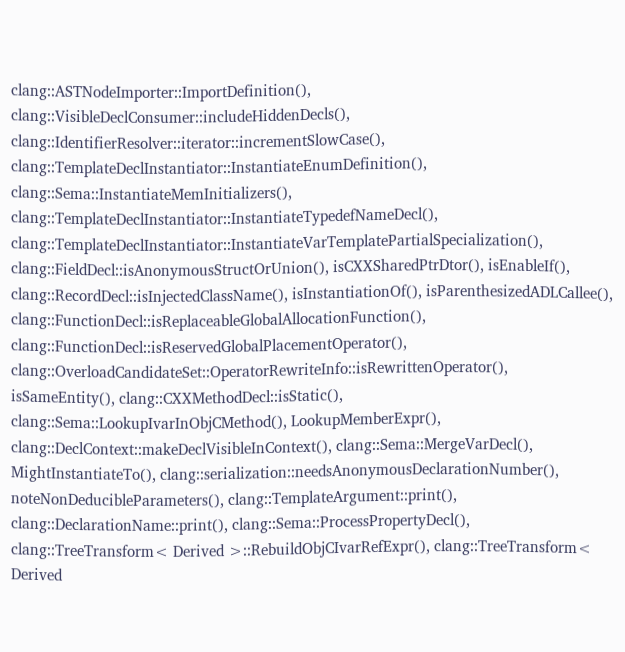clang::ASTNodeImporter::ImportDefinition(), clang::VisibleDeclConsumer::includeHiddenDecls(), clang::IdentifierResolver::iterator::incrementSlowCase(), clang::TemplateDeclInstantiator::InstantiateEnumDefinition(), clang::Sema::InstantiateMemInitializers(), clang::TemplateDeclInstantiator::InstantiateTypedefNameDecl(), clang::TemplateDeclInstantiator::InstantiateVarTemplatePartialSpecialization(), clang::FieldDecl::isAnonymousStructOrUnion(), isCXXSharedPtrDtor(), isEnableIf(), clang::RecordDecl::isInjectedClassName(), isInstantiationOf(), isParenthesizedADLCallee(), clang::FunctionDecl::isReplaceableGlobalAllocationFunction(), clang::FunctionDecl::isReservedGlobalPlacementOperator(), clang::OverloadCandidateSet::OperatorRewriteInfo::isRewrittenOperator(), isSameEntity(), clang::CXXMethodDecl::isStatic(), clang::Sema::LookupIvarInObjCMethod(), LookupMemberExpr(), clang::DeclContext::makeDeclVisibleInContext(), clang::Sema::MergeVarDecl(), MightInstantiateTo(), clang::serialization::needsAnonymousDeclarationNumber(), noteNonDeducibleParameters(), clang::TemplateArgument::print(), clang::DeclarationName::print(), clang::Sema::ProcessPropertyDecl(), clang::TreeTransform< Derived >::RebuildObjCIvarRefExpr(), clang::TreeTransform< Derived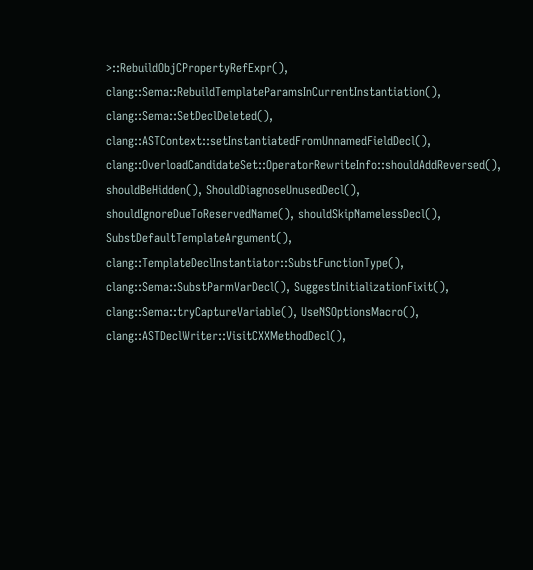>::RebuildObjCPropertyRefExpr(), clang::Sema::RebuildTemplateParamsInCurrentInstantiation(), clang::Sema::SetDeclDeleted(), clang::ASTContext::setInstantiatedFromUnnamedFieldDecl(), clang::OverloadCandidateSet::OperatorRewriteInfo::shouldAddReversed(), shouldBeHidden(), ShouldDiagnoseUnusedDecl(), shouldIgnoreDueToReservedName(), shouldSkipNamelessDecl(), SubstDefaultTemplateArgument(), clang::TemplateDeclInstantiator::SubstFunctionType(), clang::Sema::SubstParmVarDecl(), SuggestInitializationFixit(), clang::Sema::tryCaptureVariable(), UseNSOptionsMacro(), clang::ASTDeclWriter::VisitCXXMethodDecl(),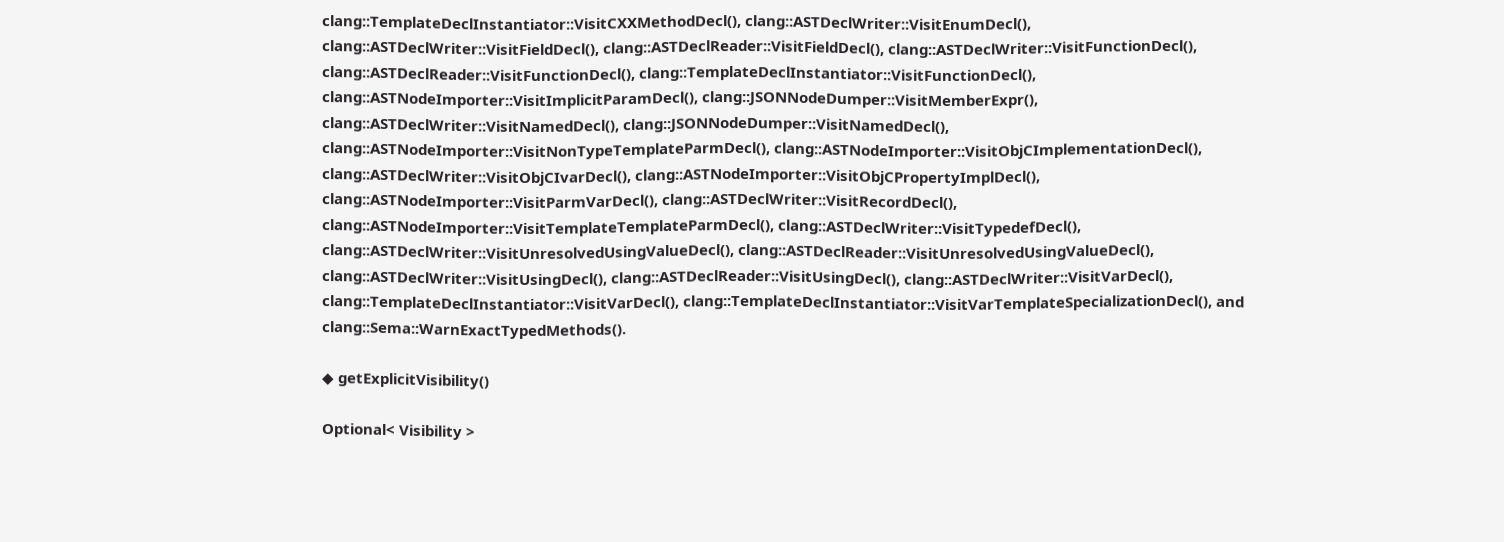clang::TemplateDeclInstantiator::VisitCXXMethodDecl(), clang::ASTDeclWriter::VisitEnumDecl(), clang::ASTDeclWriter::VisitFieldDecl(), clang::ASTDeclReader::VisitFieldDecl(), clang::ASTDeclWriter::VisitFunctionDecl(), clang::ASTDeclReader::VisitFunctionDecl(), clang::TemplateDeclInstantiator::VisitFunctionDecl(), clang::ASTNodeImporter::VisitImplicitParamDecl(), clang::JSONNodeDumper::VisitMemberExpr(), clang::ASTDeclWriter::VisitNamedDecl(), clang::JSONNodeDumper::VisitNamedDecl(), clang::ASTNodeImporter::VisitNonTypeTemplateParmDecl(), clang::ASTNodeImporter::VisitObjCImplementationDecl(), clang::ASTDeclWriter::VisitObjCIvarDecl(), clang::ASTNodeImporter::VisitObjCPropertyImplDecl(), clang::ASTNodeImporter::VisitParmVarDecl(), clang::ASTDeclWriter::VisitRecordDecl(), clang::ASTNodeImporter::VisitTemplateTemplateParmDecl(), clang::ASTDeclWriter::VisitTypedefDecl(), clang::ASTDeclWriter::VisitUnresolvedUsingValueDecl(), clang::ASTDeclReader::VisitUnresolvedUsingValueDecl(), clang::ASTDeclWriter::VisitUsingDecl(), clang::ASTDeclReader::VisitUsingDecl(), clang::ASTDeclWriter::VisitVarDecl(), clang::TemplateDeclInstantiator::VisitVarDecl(), clang::TemplateDeclInstantiator::VisitVarTemplateSpecializationDecl(), and clang::Sema::WarnExactTypedMethods().

◆ getExplicitVisibility()

Optional< Visibility >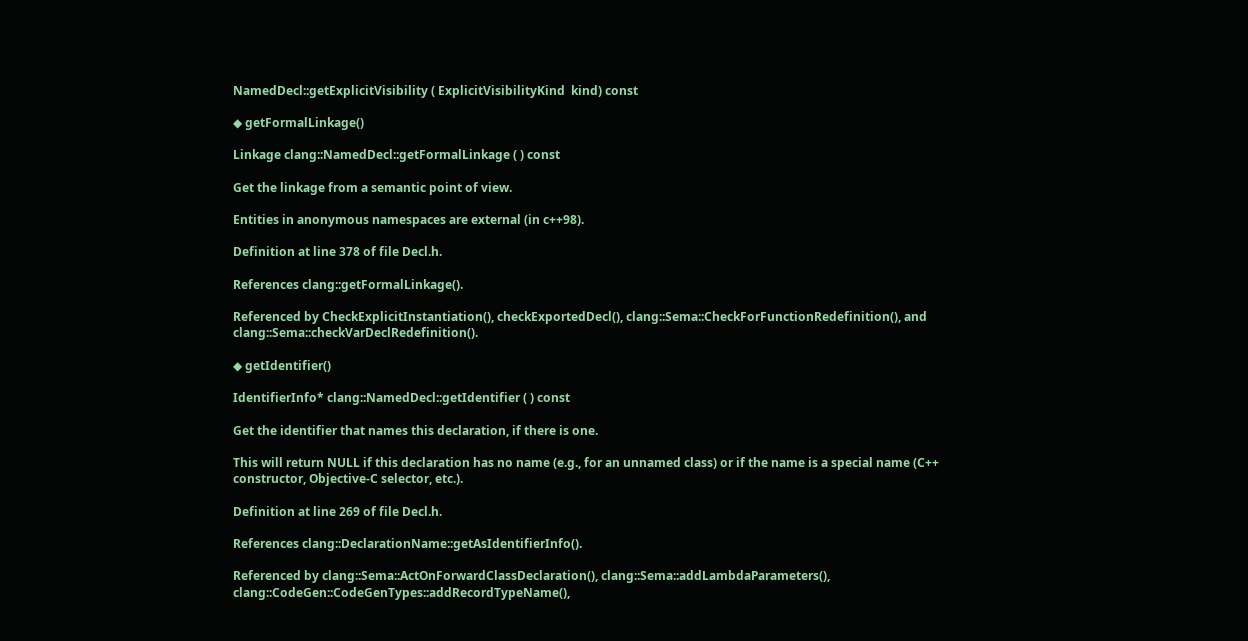NamedDecl::getExplicitVisibility ( ExplicitVisibilityKind  kind) const

◆ getFormalLinkage()

Linkage clang::NamedDecl::getFormalLinkage ( ) const

Get the linkage from a semantic point of view.

Entities in anonymous namespaces are external (in c++98).

Definition at line 378 of file Decl.h.

References clang::getFormalLinkage().

Referenced by CheckExplicitInstantiation(), checkExportedDecl(), clang::Sema::CheckForFunctionRedefinition(), and clang::Sema::checkVarDeclRedefinition().

◆ getIdentifier()

IdentifierInfo* clang::NamedDecl::getIdentifier ( ) const

Get the identifier that names this declaration, if there is one.

This will return NULL if this declaration has no name (e.g., for an unnamed class) or if the name is a special name (C++ constructor, Objective-C selector, etc.).

Definition at line 269 of file Decl.h.

References clang::DeclarationName::getAsIdentifierInfo().

Referenced by clang::Sema::ActOnForwardClassDeclaration(), clang::Sema::addLambdaParameters(), clang::CodeGen::CodeGenTypes::addRecordTypeName(),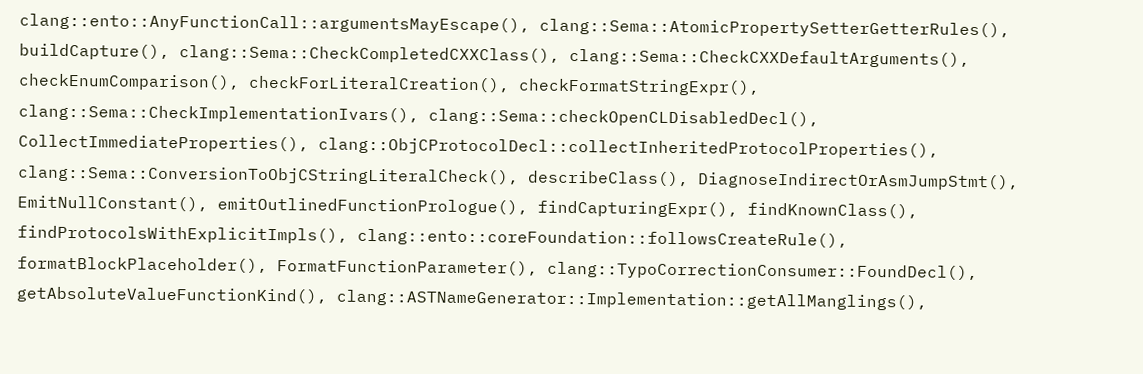clang::ento::AnyFunctionCall::argumentsMayEscape(), clang::Sema::AtomicPropertySetterGetterRules(), buildCapture(), clang::Sema::CheckCompletedCXXClass(), clang::Sema::CheckCXXDefaultArguments(), checkEnumComparison(), checkForLiteralCreation(), checkFormatStringExpr(), clang::Sema::CheckImplementationIvars(), clang::Sema::checkOpenCLDisabledDecl(), CollectImmediateProperties(), clang::ObjCProtocolDecl::collectInheritedProtocolProperties(), clang::Sema::ConversionToObjCStringLiteralCheck(), describeClass(), DiagnoseIndirectOrAsmJumpStmt(), EmitNullConstant(), emitOutlinedFunctionPrologue(), findCapturingExpr(), findKnownClass(), findProtocolsWithExplicitImpls(), clang::ento::coreFoundation::followsCreateRule(), formatBlockPlaceholder(), FormatFunctionParameter(), clang::TypoCorrectionConsumer::FoundDecl(), getAbsoluteValueFunctionKind(), clang::ASTNameGenerator::Implementation::getAllManglings(),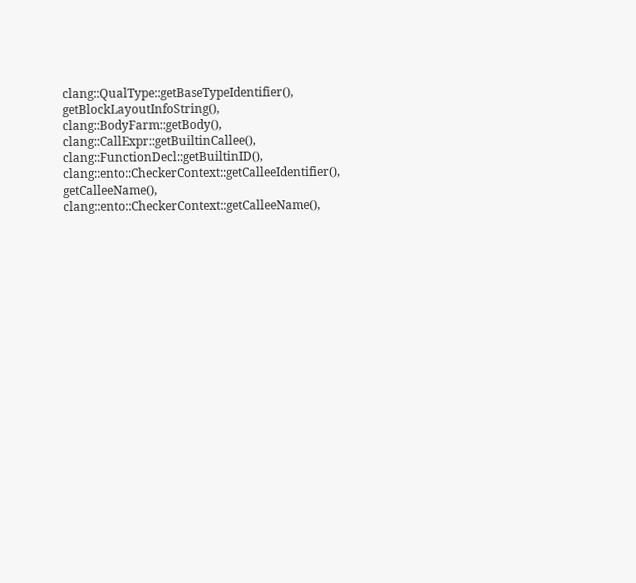clang::QualType::getBaseTypeIdentifier(), getBlockLayoutInfoString(), clang::BodyFarm::getBody(), clang::CallExpr::getBuiltinCallee(), clang::FunctionDecl::getBuiltinID(), clang::ento::CheckerContext::getCalleeIdentifier(), getCalleeName(), clang::ento::CheckerContext::getCalleeName(),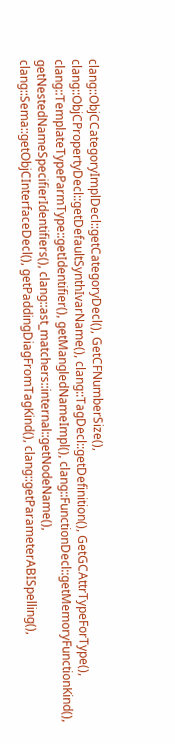clang::ObjCCategoryImplDecl::getCategoryDecl(), GetCFNumberSize(), clang::ObjCPropertyDecl::getDefaultSynthIvarName(), clang::TagDecl::getDefinition(), GetGCAttrTypeForType(), clang::TemplateTypeParmType::getIdentifier(), getMangledNameImpl(), clang::FunctionDecl::getMemoryFunctionKind(), getNestedNameSpecifierIdentifiers(), clang::ast_matchers::internal::getNodeName(), clang::Sema::getObjCInterfaceDecl(), getPaddingDiagFromTagKind(), clang::getParameterABISpelling(),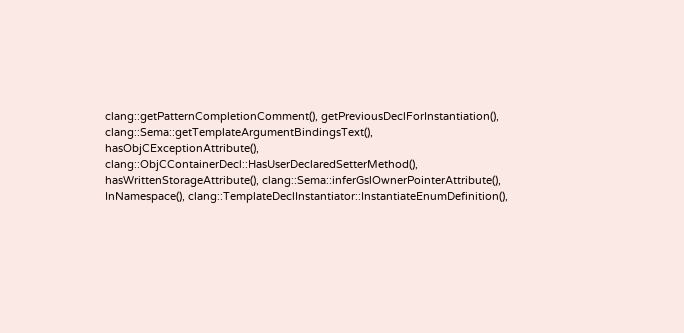clang::getPatternCompletionComment(), getPreviousDeclForInstantiation(), clang::Sema::getTemplateArgumentBindingsText(), hasObjCExceptionAttribute(), clang::ObjCContainerDecl::HasUserDeclaredSetterMethod(), hasWrittenStorageAttribute(), clang::Sema::inferGslOwnerPointerAttribute(), InNamespace(), clang::TemplateDeclInstantiator::InstantiateEnumDefinition(),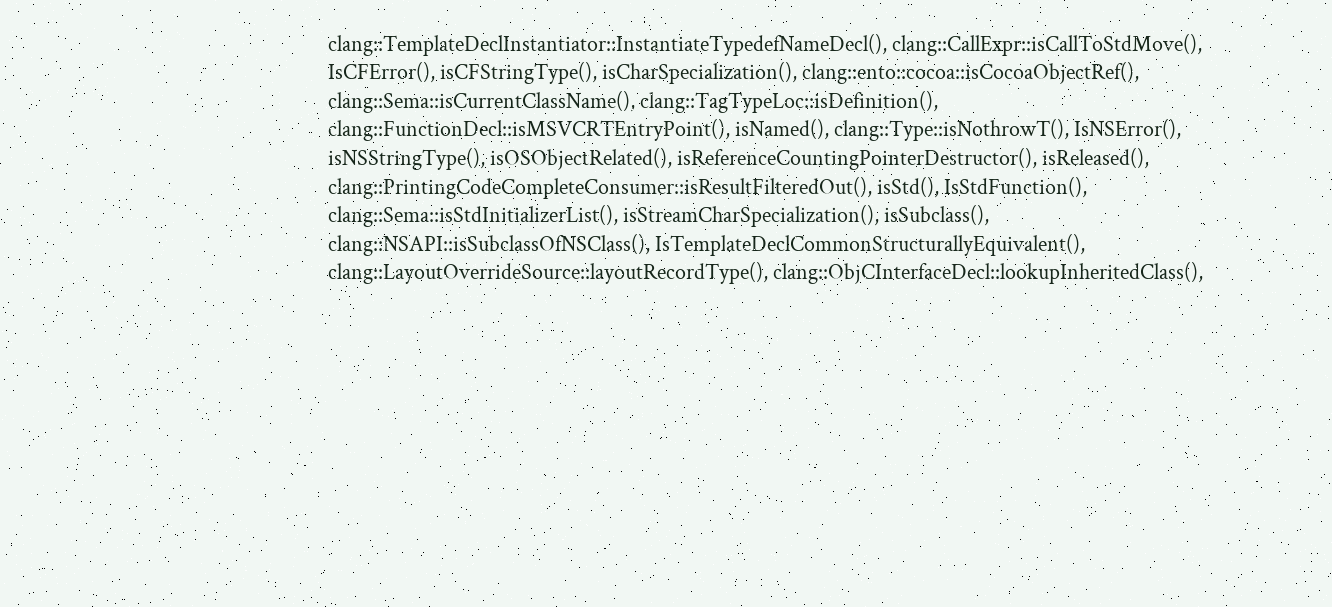clang::TemplateDeclInstantiator::InstantiateTypedefNameDecl(), clang::CallExpr::isCallToStdMove(), IsCFError(), isCFStringType(), isCharSpecialization(), clang::ento::cocoa::isCocoaObjectRef(), clang::Sema::isCurrentClassName(), clang::TagTypeLoc::isDefinition(), clang::FunctionDecl::isMSVCRTEntryPoint(), isNamed(), clang::Type::isNothrowT(), IsNSError(), isNSStringType(), isOSObjectRelated(), isReferenceCountingPointerDestructor(), isReleased(), clang::PrintingCodeCompleteConsumer::isResultFilteredOut(), isStd(), IsStdFunction(), clang::Sema::isStdInitializerList(), isStreamCharSpecialization(), isSubclass(), clang::NSAPI::isSubclassOfNSClass(), IsTemplateDeclCommonStructurallyEquivalent(), clang::LayoutOverrideSource::layoutRecordType(), clang::ObjCInterfaceDecl::lookupInheritedClass(),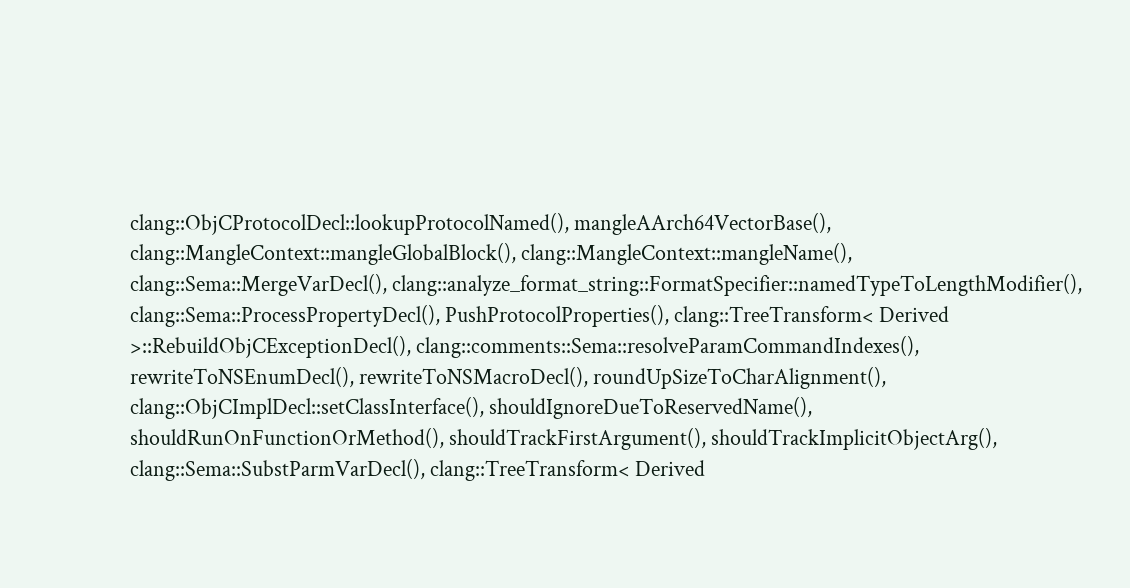clang::ObjCProtocolDecl::lookupProtocolNamed(), mangleAArch64VectorBase(), clang::MangleContext::mangleGlobalBlock(), clang::MangleContext::mangleName(), clang::Sema::MergeVarDecl(), clang::analyze_format_string::FormatSpecifier::namedTypeToLengthModifier(), clang::Sema::ProcessPropertyDecl(), PushProtocolProperties(), clang::TreeTransform< Derived >::RebuildObjCExceptionDecl(), clang::comments::Sema::resolveParamCommandIndexes(), rewriteToNSEnumDecl(), rewriteToNSMacroDecl(), roundUpSizeToCharAlignment(), clang::ObjCImplDecl::setClassInterface(), shouldIgnoreDueToReservedName(), shouldRunOnFunctionOrMethod(), shouldTrackFirstArgument(), shouldTrackImplicitObjectArg(), clang::Sema::SubstParmVarDecl(), clang::TreeTransform< Derived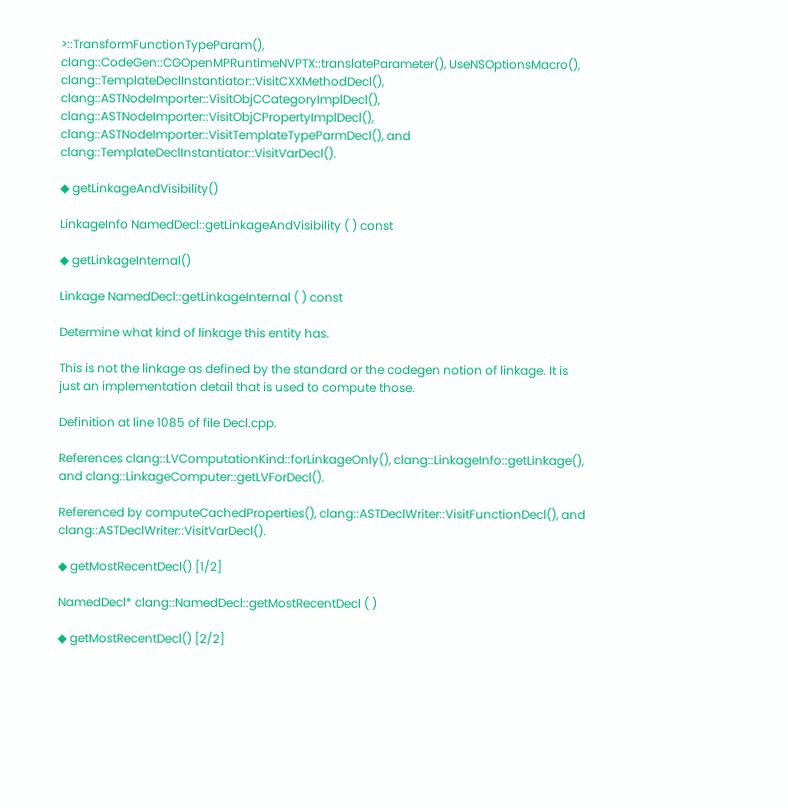>::TransformFunctionTypeParam(), clang::CodeGen::CGOpenMPRuntimeNVPTX::translateParameter(), UseNSOptionsMacro(), clang::TemplateDeclInstantiator::VisitCXXMethodDecl(), clang::ASTNodeImporter::VisitObjCCategoryImplDecl(), clang::ASTNodeImporter::VisitObjCPropertyImplDecl(), clang::ASTNodeImporter::VisitTemplateTypeParmDecl(), and clang::TemplateDeclInstantiator::VisitVarDecl().

◆ getLinkageAndVisibility()

LinkageInfo NamedDecl::getLinkageAndVisibility ( ) const

◆ getLinkageInternal()

Linkage NamedDecl::getLinkageInternal ( ) const

Determine what kind of linkage this entity has.

This is not the linkage as defined by the standard or the codegen notion of linkage. It is just an implementation detail that is used to compute those.

Definition at line 1085 of file Decl.cpp.

References clang::LVComputationKind::forLinkageOnly(), clang::LinkageInfo::getLinkage(), and clang::LinkageComputer::getLVForDecl().

Referenced by computeCachedProperties(), clang::ASTDeclWriter::VisitFunctionDecl(), and clang::ASTDeclWriter::VisitVarDecl().

◆ getMostRecentDecl() [1/2]

NamedDecl* clang::NamedDecl::getMostRecentDecl ( )

◆ getMostRecentDecl() [2/2]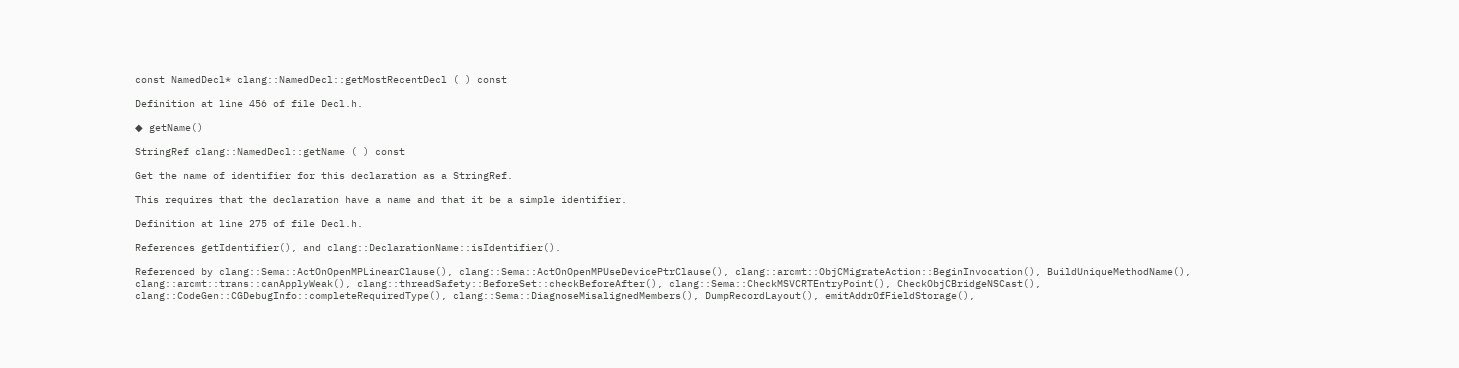const NamedDecl* clang::NamedDecl::getMostRecentDecl ( ) const

Definition at line 456 of file Decl.h.

◆ getName()

StringRef clang::NamedDecl::getName ( ) const

Get the name of identifier for this declaration as a StringRef.

This requires that the declaration have a name and that it be a simple identifier.

Definition at line 275 of file Decl.h.

References getIdentifier(), and clang::DeclarationName::isIdentifier().

Referenced by clang::Sema::ActOnOpenMPLinearClause(), clang::Sema::ActOnOpenMPUseDevicePtrClause(), clang::arcmt::ObjCMigrateAction::BeginInvocation(), BuildUniqueMethodName(), clang::arcmt::trans::canApplyWeak(), clang::threadSafety::BeforeSet::checkBeforeAfter(), clang::Sema::CheckMSVCRTEntryPoint(), CheckObjCBridgeNSCast(), clang::CodeGen::CGDebugInfo::completeRequiredType(), clang::Sema::DiagnoseMisalignedMembers(), DumpRecordLayout(), emitAddrOfFieldStorage(),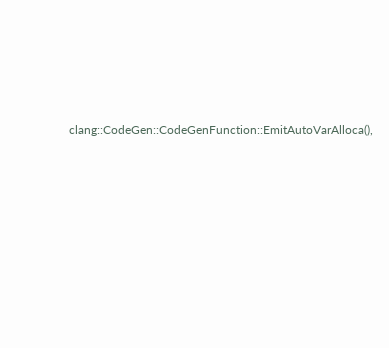clang::CodeGen::CodeGenFunction::EmitAutoVarAlloca(),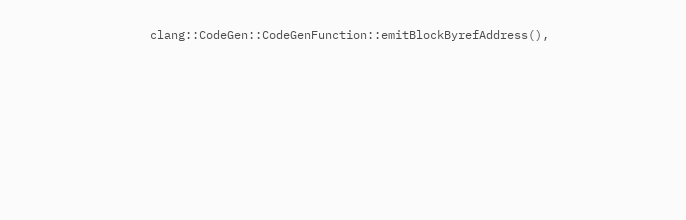clang::CodeGen::CodeGenFunction::emitBlockByrefAddress(),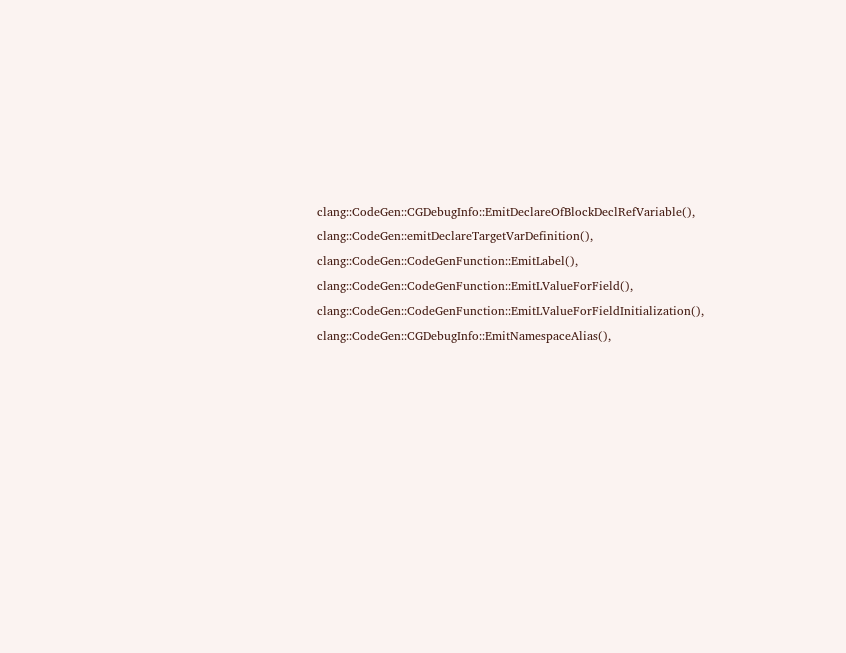clang::CodeGen::CGDebugInfo::EmitDeclareOfBlockDeclRefVariable(), clang::CodeGen::emitDeclareTargetVarDefinition(), clang::CodeGen::CodeGenFunction::EmitLabel(), clang::CodeGen::CodeGenFunction::EmitLValueForField(), clang::CodeGen::CodeGenFunction::EmitLValueForFieldInitialization(), clang::CodeGen::CGDebugInfo::EmitNamespaceAlias(),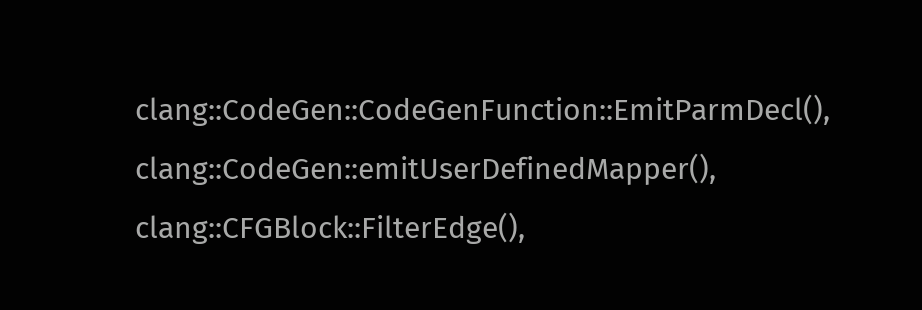clang::CodeGen::CodeGenFunction::EmitParmDecl(), clang::CodeGen::emitUserDefinedMapper(), clang::CFGBlock::FilterEdge(),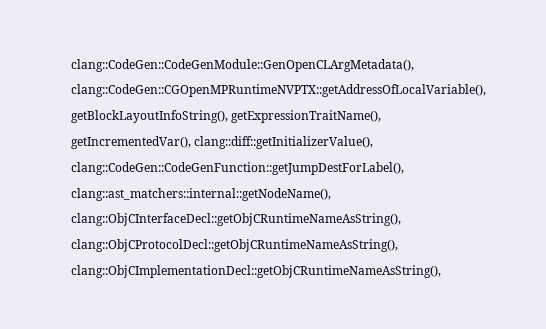clang::CodeGen::CodeGenModule::GenOpenCLArgMetadata(), clang::CodeGen::CGOpenMPRuntimeNVPTX::getAddressOfLocalVariable(), getBlockLayoutInfoString(), getExpressionTraitName(), getIncrementedVar(), clang::diff::getInitializerValue(), clang::CodeGen::CodeGenFunction::getJumpDestForLabel(), clang::ast_matchers::internal::getNodeName(), clang::ObjCInterfaceDecl::getObjCRuntimeNameAsString(), clang::ObjCProtocolDecl::getObjCRuntimeNameAsString(), clang::ObjCImplementationDecl::getObjCRuntimeNameAsString(),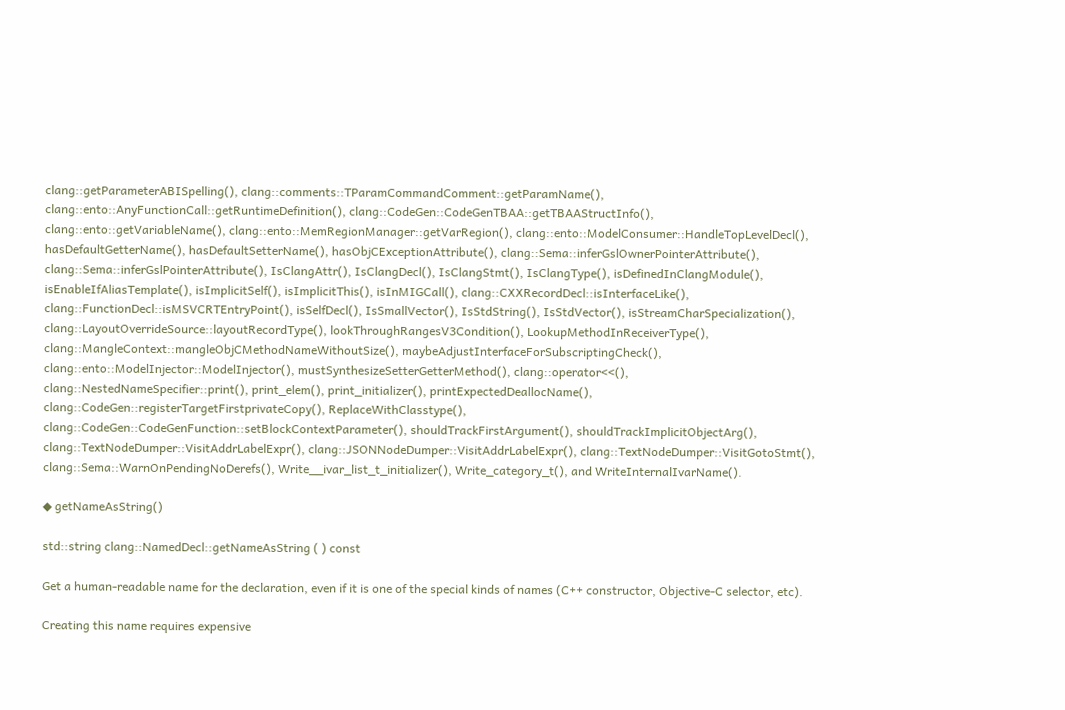clang::getParameterABISpelling(), clang::comments::TParamCommandComment::getParamName(), clang::ento::AnyFunctionCall::getRuntimeDefinition(), clang::CodeGen::CodeGenTBAA::getTBAAStructInfo(), clang::ento::getVariableName(), clang::ento::MemRegionManager::getVarRegion(), clang::ento::ModelConsumer::HandleTopLevelDecl(), hasDefaultGetterName(), hasDefaultSetterName(), hasObjCExceptionAttribute(), clang::Sema::inferGslOwnerPointerAttribute(), clang::Sema::inferGslPointerAttribute(), IsClangAttr(), IsClangDecl(), IsClangStmt(), IsClangType(), isDefinedInClangModule(), isEnableIfAliasTemplate(), isImplicitSelf(), isImplicitThis(), isInMIGCall(), clang::CXXRecordDecl::isInterfaceLike(), clang::FunctionDecl::isMSVCRTEntryPoint(), isSelfDecl(), IsSmallVector(), IsStdString(), IsStdVector(), isStreamCharSpecialization(), clang::LayoutOverrideSource::layoutRecordType(), lookThroughRangesV3Condition(), LookupMethodInReceiverType(), clang::MangleContext::mangleObjCMethodNameWithoutSize(), maybeAdjustInterfaceForSubscriptingCheck(), clang::ento::ModelInjector::ModelInjector(), mustSynthesizeSetterGetterMethod(), clang::operator<<(), clang::NestedNameSpecifier::print(), print_elem(), print_initializer(), printExpectedDeallocName(), clang::CodeGen::registerTargetFirstprivateCopy(), ReplaceWithClasstype(), clang::CodeGen::CodeGenFunction::setBlockContextParameter(), shouldTrackFirstArgument(), shouldTrackImplicitObjectArg(), clang::TextNodeDumper::VisitAddrLabelExpr(), clang::JSONNodeDumper::VisitAddrLabelExpr(), clang::TextNodeDumper::VisitGotoStmt(), clang::Sema::WarnOnPendingNoDerefs(), Write__ivar_list_t_initializer(), Write_category_t(), and WriteInternalIvarName().

◆ getNameAsString()

std::string clang::NamedDecl::getNameAsString ( ) const

Get a human-readable name for the declaration, even if it is one of the special kinds of names (C++ constructor, Objective-C selector, etc).

Creating this name requires expensive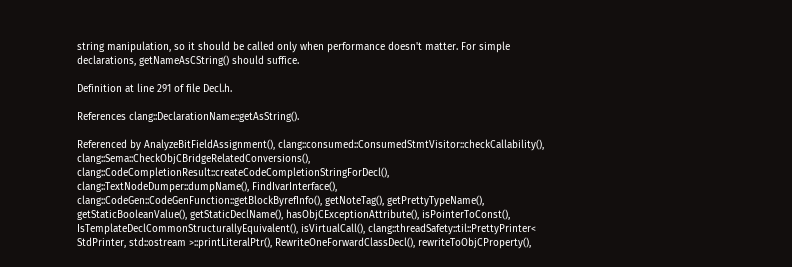string manipulation, so it should be called only when performance doesn't matter. For simple declarations, getNameAsCString() should suffice.

Definition at line 291 of file Decl.h.

References clang::DeclarationName::getAsString().

Referenced by AnalyzeBitFieldAssignment(), clang::consumed::ConsumedStmtVisitor::checkCallability(), clang::Sema::CheckObjCBridgeRelatedConversions(), clang::CodeCompletionResult::createCodeCompletionStringForDecl(), clang::TextNodeDumper::dumpName(), FindIvarInterface(), clang::CodeGen::CodeGenFunction::getBlockByrefInfo(), getNoteTag(), getPrettyTypeName(), getStaticBooleanValue(), getStaticDeclName(), hasObjCExceptionAttribute(), isPointerToConst(), IsTemplateDeclCommonStructurallyEquivalent(), isVirtualCall(), clang::threadSafety::til::PrettyPrinter< StdPrinter, std::ostream >::printLiteralPtr(), RewriteOneForwardClassDecl(), rewriteToObjCProperty(),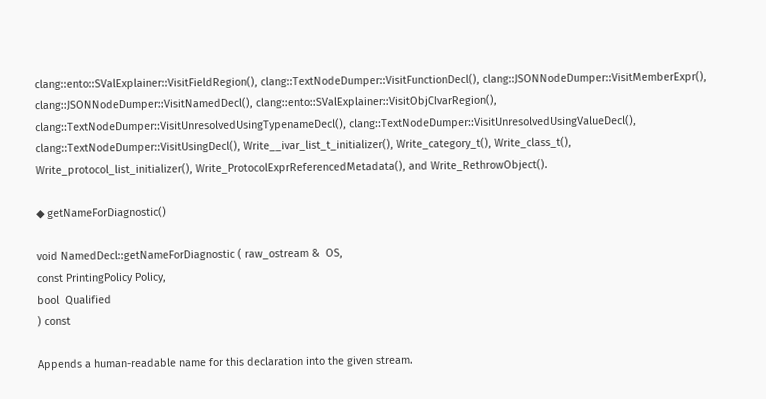clang::ento::SValExplainer::VisitFieldRegion(), clang::TextNodeDumper::VisitFunctionDecl(), clang::JSONNodeDumper::VisitMemberExpr(), clang::JSONNodeDumper::VisitNamedDecl(), clang::ento::SValExplainer::VisitObjCIvarRegion(), clang::TextNodeDumper::VisitUnresolvedUsingTypenameDecl(), clang::TextNodeDumper::VisitUnresolvedUsingValueDecl(), clang::TextNodeDumper::VisitUsingDecl(), Write__ivar_list_t_initializer(), Write_category_t(), Write_class_t(), Write_protocol_list_initializer(), Write_ProtocolExprReferencedMetadata(), and Write_RethrowObject().

◆ getNameForDiagnostic()

void NamedDecl::getNameForDiagnostic ( raw_ostream &  OS,
const PrintingPolicy Policy,
bool  Qualified
) const

Appends a human-readable name for this declaration into the given stream.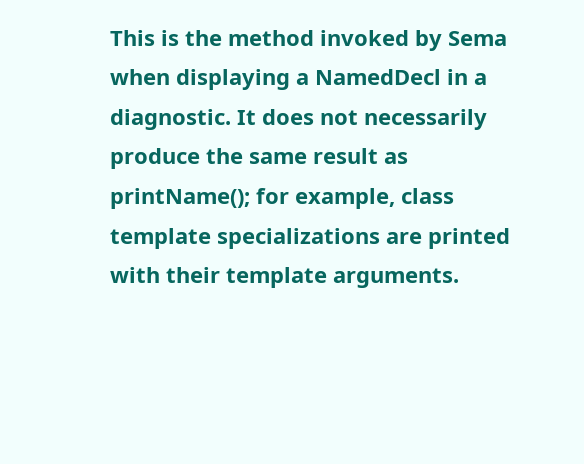This is the method invoked by Sema when displaying a NamedDecl in a diagnostic. It does not necessarily produce the same result as printName(); for example, class template specializations are printed with their template arguments.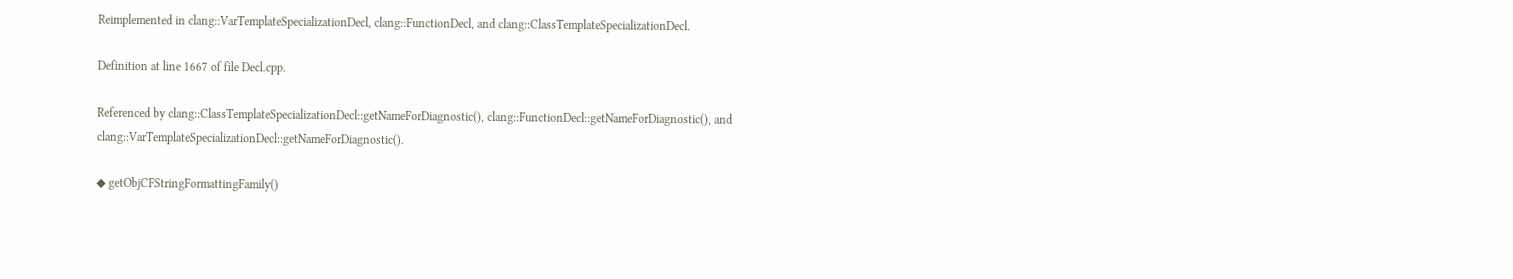Reimplemented in clang::VarTemplateSpecializationDecl, clang::FunctionDecl, and clang::ClassTemplateSpecializationDecl.

Definition at line 1667 of file Decl.cpp.

Referenced by clang::ClassTemplateSpecializationDecl::getNameForDiagnostic(), clang::FunctionDecl::getNameForDiagnostic(), and clang::VarTemplateSpecializationDecl::getNameForDiagnostic().

◆ getObjCFStringFormattingFamily()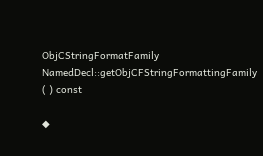ObjCStringFormatFamily NamedDecl::getObjCFStringFormattingFamily ( ) const

◆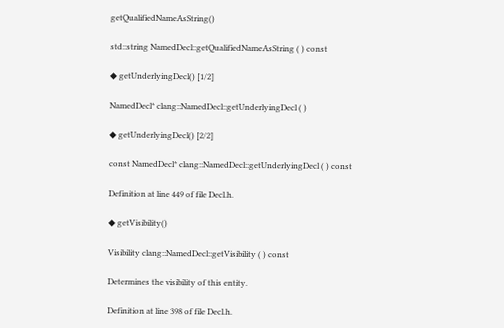getQualifiedNameAsString()

std::string NamedDecl::getQualifiedNameAsString ( ) const

◆ getUnderlyingDecl() [1/2]

NamedDecl* clang::NamedDecl::getUnderlyingDecl ( )

◆ getUnderlyingDecl() [2/2]

const NamedDecl* clang::NamedDecl::getUnderlyingDecl ( ) const

Definition at line 449 of file Decl.h.

◆ getVisibility()

Visibility clang::NamedDecl::getVisibility ( ) const

Determines the visibility of this entity.

Definition at line 398 of file Decl.h.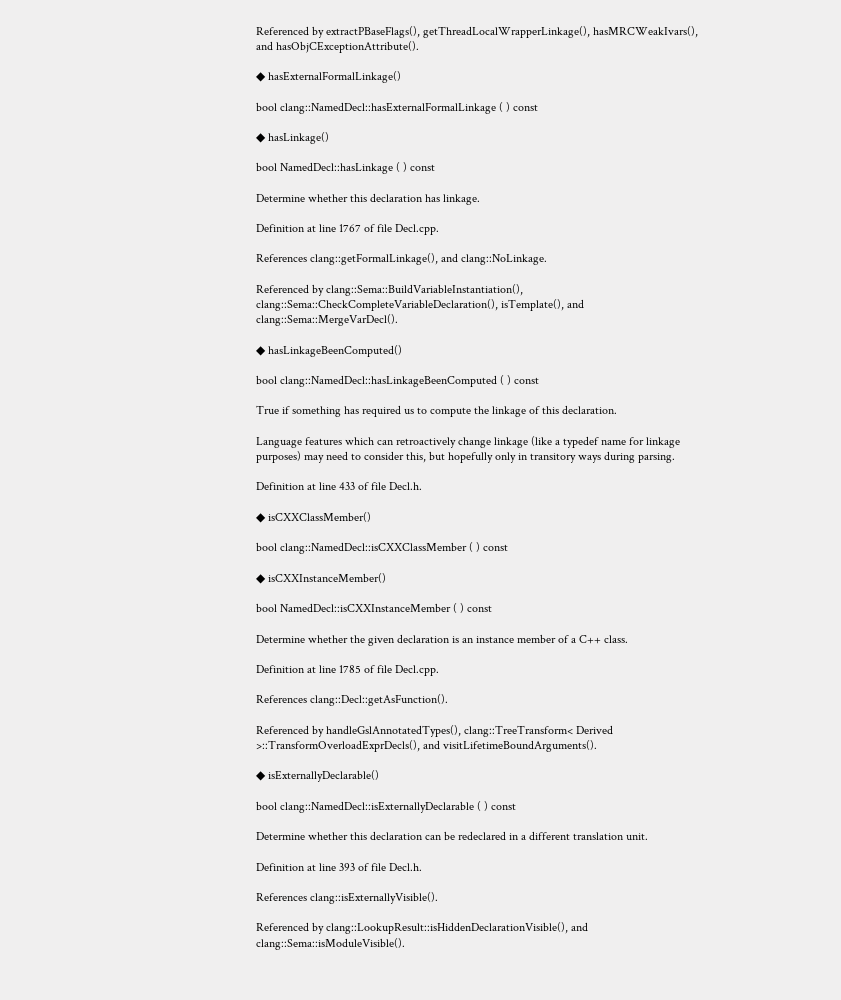Referenced by extractPBaseFlags(), getThreadLocalWrapperLinkage(), hasMRCWeakIvars(), and hasObjCExceptionAttribute().

◆ hasExternalFormalLinkage()

bool clang::NamedDecl::hasExternalFormalLinkage ( ) const

◆ hasLinkage()

bool NamedDecl::hasLinkage ( ) const

Determine whether this declaration has linkage.

Definition at line 1767 of file Decl.cpp.

References clang::getFormalLinkage(), and clang::NoLinkage.

Referenced by clang::Sema::BuildVariableInstantiation(), clang::Sema::CheckCompleteVariableDeclaration(), isTemplate(), and clang::Sema::MergeVarDecl().

◆ hasLinkageBeenComputed()

bool clang::NamedDecl::hasLinkageBeenComputed ( ) const

True if something has required us to compute the linkage of this declaration.

Language features which can retroactively change linkage (like a typedef name for linkage purposes) may need to consider this, but hopefully only in transitory ways during parsing.

Definition at line 433 of file Decl.h.

◆ isCXXClassMember()

bool clang::NamedDecl::isCXXClassMember ( ) const

◆ isCXXInstanceMember()

bool NamedDecl::isCXXInstanceMember ( ) const

Determine whether the given declaration is an instance member of a C++ class.

Definition at line 1785 of file Decl.cpp.

References clang::Decl::getAsFunction().

Referenced by handleGslAnnotatedTypes(), clang::TreeTransform< Derived >::TransformOverloadExprDecls(), and visitLifetimeBoundArguments().

◆ isExternallyDeclarable()

bool clang::NamedDecl::isExternallyDeclarable ( ) const

Determine whether this declaration can be redeclared in a different translation unit.

Definition at line 393 of file Decl.h.

References clang::isExternallyVisible().

Referenced by clang::LookupResult::isHiddenDeclarationVisible(), and clang::Sema::isModuleVisible().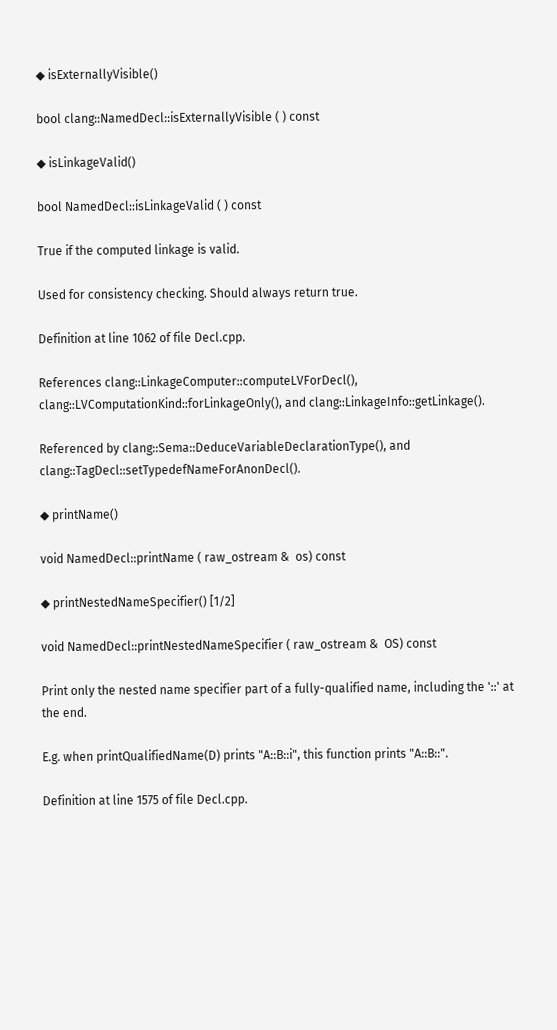◆ isExternallyVisible()

bool clang::NamedDecl::isExternallyVisible ( ) const

◆ isLinkageValid()

bool NamedDecl::isLinkageValid ( ) const

True if the computed linkage is valid.

Used for consistency checking. Should always return true.

Definition at line 1062 of file Decl.cpp.

References clang::LinkageComputer::computeLVForDecl(), clang::LVComputationKind::forLinkageOnly(), and clang::LinkageInfo::getLinkage().

Referenced by clang::Sema::DeduceVariableDeclarationType(), and clang::TagDecl::setTypedefNameForAnonDecl().

◆ printName()

void NamedDecl::printName ( raw_ostream &  os) const

◆ printNestedNameSpecifier() [1/2]

void NamedDecl::printNestedNameSpecifier ( raw_ostream &  OS) const

Print only the nested name specifier part of a fully-qualified name, including the '::' at the end.

E.g. when printQualifiedName(D) prints "A::B::i", this function prints "A::B::".

Definition at line 1575 of file Decl.cpp.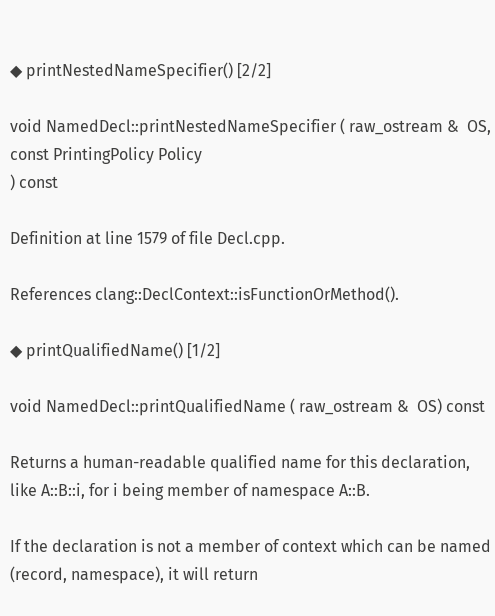◆ printNestedNameSpecifier() [2/2]

void NamedDecl::printNestedNameSpecifier ( raw_ostream &  OS,
const PrintingPolicy Policy
) const

Definition at line 1579 of file Decl.cpp.

References clang::DeclContext::isFunctionOrMethod().

◆ printQualifiedName() [1/2]

void NamedDecl::printQualifiedName ( raw_ostream &  OS) const

Returns a human-readable qualified name for this declaration, like A::B::i, for i being member of namespace A::B.

If the declaration is not a member of context which can be named (record, namespace), it will return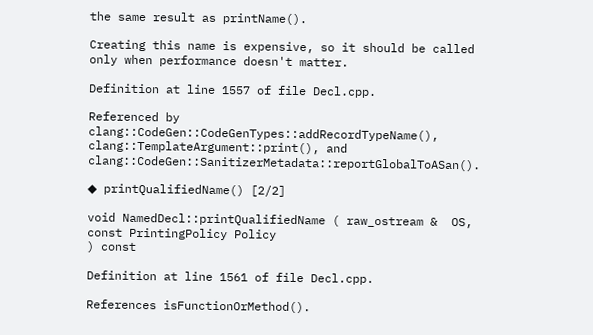the same result as printName().

Creating this name is expensive, so it should be called only when performance doesn't matter.

Definition at line 1557 of file Decl.cpp.

Referenced by clang::CodeGen::CodeGenTypes::addRecordTypeName(), clang::TemplateArgument::print(), and clang::CodeGen::SanitizerMetadata::reportGlobalToASan().

◆ printQualifiedName() [2/2]

void NamedDecl::printQualifiedName ( raw_ostream &  OS,
const PrintingPolicy Policy
) const

Definition at line 1561 of file Decl.cpp.

References isFunctionOrMethod().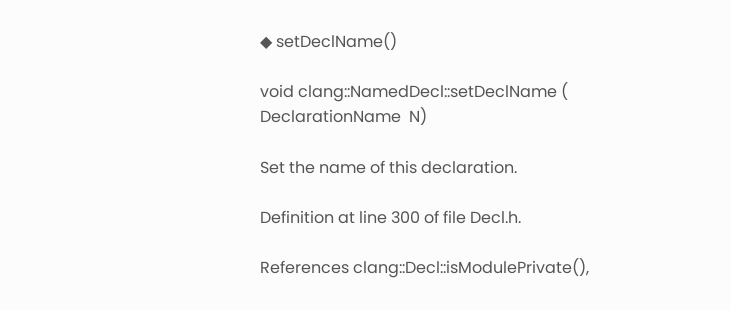◆ setDeclName()

void clang::NamedDecl::setDeclName ( DeclarationName  N)

Set the name of this declaration.

Definition at line 300 of file Decl.h.

References clang::Decl::isModulePrivate(),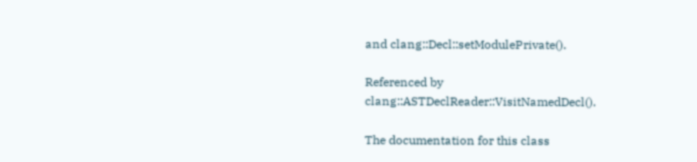and clang::Decl::setModulePrivate().

Referenced by clang::ASTDeclReader::VisitNamedDecl().

The documentation for this class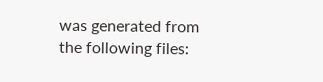was generated from the following files: